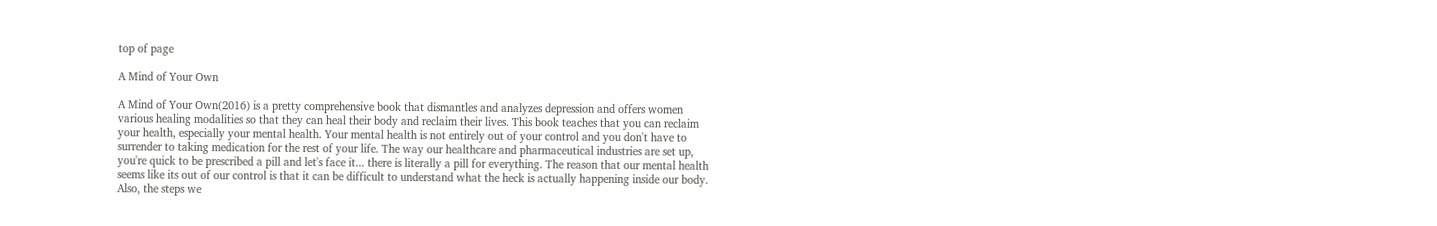top of page

A Mind of Your Own

A Mind of Your Own(2016) is a pretty comprehensive book that dismantles and analyzes depression and offers women various healing modalities so that they can heal their body and reclaim their lives. This book teaches that you can reclaim your health, especially your mental health. Your mental health is not entirely out of your control and you don't have to surrender to taking medication for the rest of your life. The way our healthcare and pharmaceutical industries are set up, you're quick to be prescribed a pill and let's face it... there is literally a pill for everything. The reason that our mental health seems like its out of our control is that it can be difficult to understand what the heck is actually happening inside our body. Also, the steps we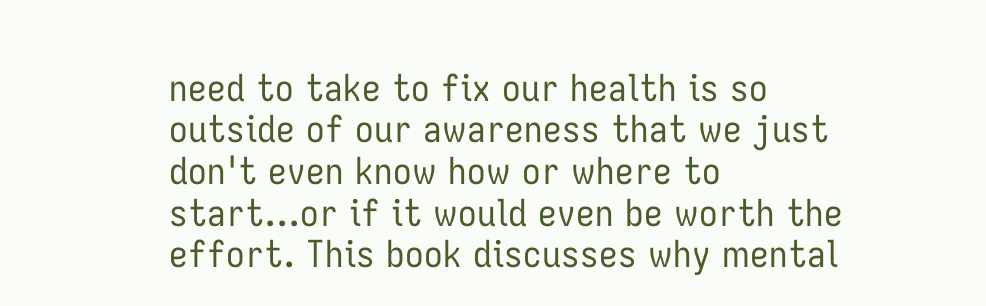need to take to fix our health is so outside of our awareness that we just don't even know how or where to start...or if it would even be worth the effort. This book discusses why mental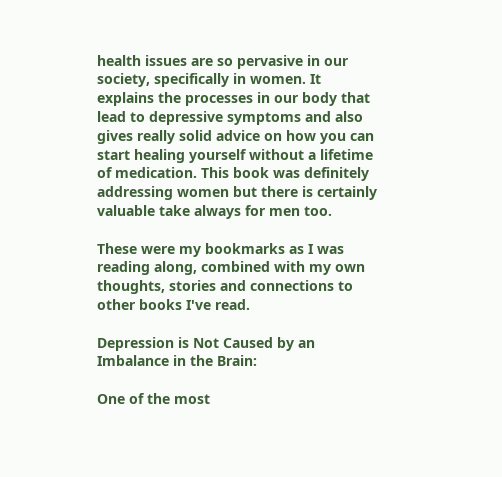health issues are so pervasive in our society, specifically in women. It explains the processes in our body that lead to depressive symptoms and also gives really solid advice on how you can start healing yourself without a lifetime of medication. This book was definitely addressing women but there is certainly valuable take always for men too.

These were my bookmarks as I was reading along, combined with my own thoughts, stories and connections to other books I've read.

Depression is Not Caused by an Imbalance in the Brain:

One of the most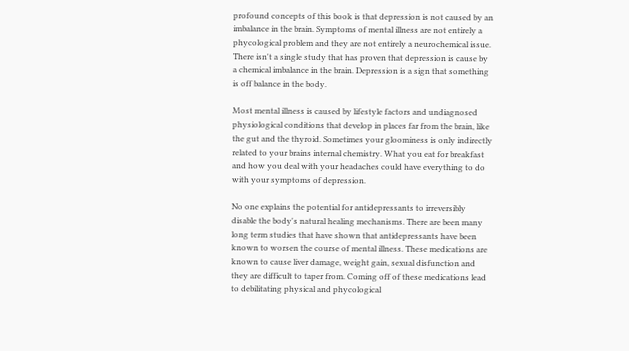profound concepts of this book is that depression is not caused by an imbalance in the brain. Symptoms of mental illness are not entirely a phycological problem and they are not entirely a neurochemical issue. There isn't a single study that has proven that depression is cause by a chemical imbalance in the brain. Depression is a sign that something is off balance in the body.

Most mental illness is caused by lifestyle factors and undiagnosed physiological conditions that develop in places far from the brain, like the gut and the thyroid. Sometimes your gloominess is only indirectly related to your brains internal chemistry. What you eat for breakfast and how you deal with your headaches could have everything to do with your symptoms of depression.

No one explains the potential for antidepressants to irreversibly disable the body's natural healing mechanisms. There are been many long term studies that have shown that antidepressants have been known to worsen the course of mental illness. These medications are known to cause liver damage, weight gain, sexual disfunction and they are difficult to taper from. Coming off of these medications lead to debilitating physical and phycological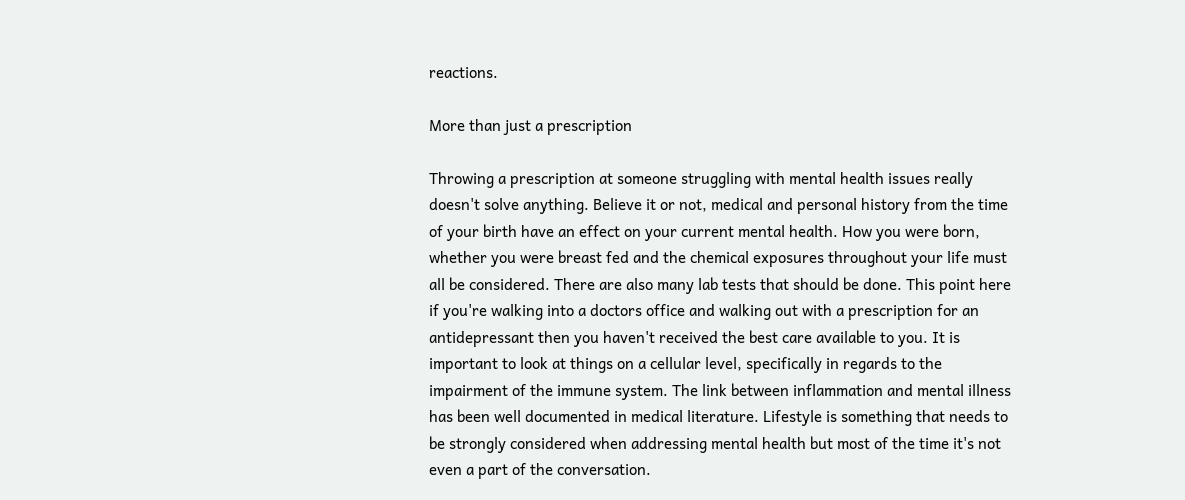reactions.

More than just a prescription

Throwing a prescription at someone struggling with mental health issues really doesn't solve anything. Believe it or not, medical and personal history from the time of your birth have an effect on your current mental health. How you were born, whether you were breast fed and the chemical exposures throughout your life must all be considered. There are also many lab tests that should be done. This point here if you're walking into a doctors office and walking out with a prescription for an antidepressant then you haven't received the best care available to you. It is important to look at things on a cellular level, specifically in regards to the impairment of the immune system. The link between inflammation and mental illness has been well documented in medical literature. Lifestyle is something that needs to be strongly considered when addressing mental health but most of the time it's not even a part of the conversation.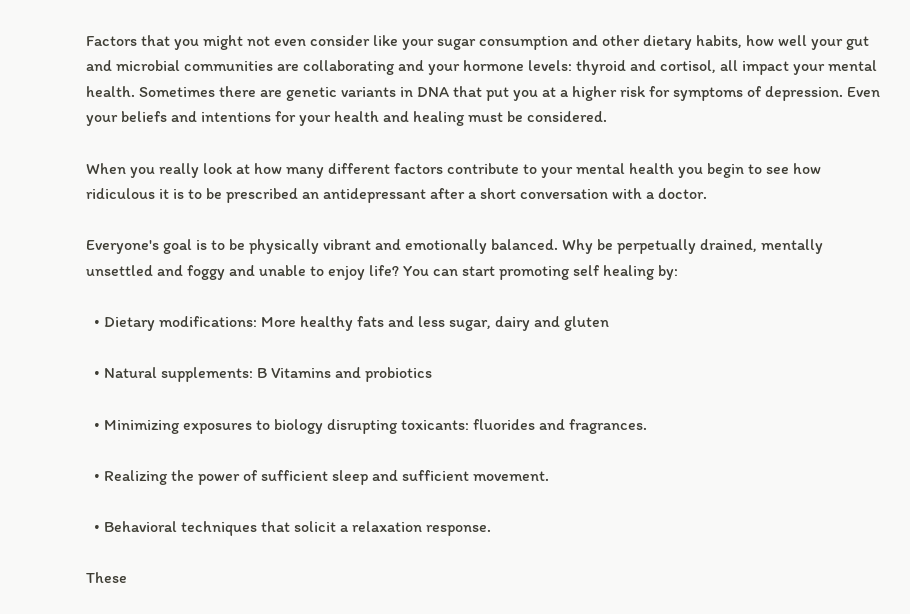Factors that you might not even consider like your sugar consumption and other dietary habits, how well your gut and microbial communities are collaborating and your hormone levels: thyroid and cortisol, all impact your mental health. Sometimes there are genetic variants in DNA that put you at a higher risk for symptoms of depression. Even your beliefs and intentions for your health and healing must be considered.

When you really look at how many different factors contribute to your mental health you begin to see how ridiculous it is to be prescribed an antidepressant after a short conversation with a doctor.

Everyone's goal is to be physically vibrant and emotionally balanced. Why be perpetually drained, mentally unsettled and foggy and unable to enjoy life? You can start promoting self healing by:

  • Dietary modifications: More healthy fats and less sugar, dairy and gluten

  • Natural supplements: B Vitamins and probiotics

  • Minimizing exposures to biology disrupting toxicants: fluorides and fragrances.

  • Realizing the power of sufficient sleep and sufficient movement.

  • Behavioral techniques that solicit a relaxation response.

These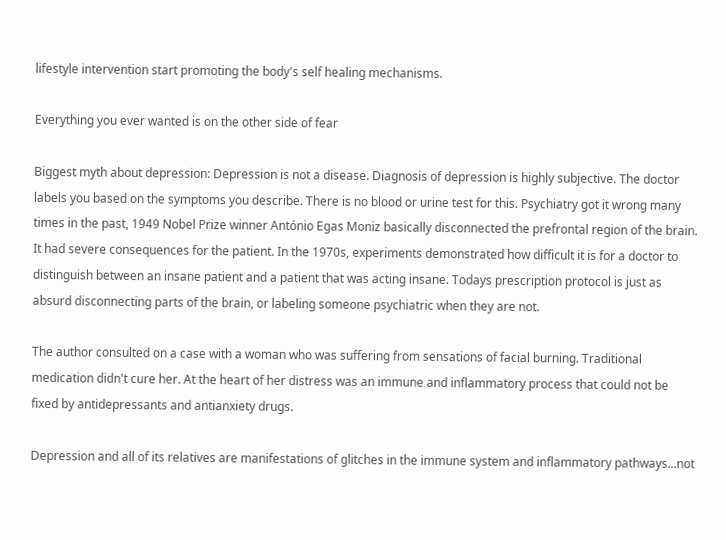lifestyle intervention start promoting the body's self healing mechanisms.

Everything you ever wanted is on the other side of fear

Biggest myth about depression: Depression is not a disease. Diagnosis of depression is highly subjective. The doctor labels you based on the symptoms you describe. There is no blood or urine test for this. Psychiatry got it wrong many times in the past, 1949 Nobel Prize winner António Egas Moniz basically disconnected the prefrontal region of the brain. It had severe consequences for the patient. In the 1970s, experiments demonstrated how difficult it is for a doctor to distinguish between an insane patient and a patient that was acting insane. Todays prescription protocol is just as absurd disconnecting parts of the brain, or labeling someone psychiatric when they are not.

The author consulted on a case with a woman who was suffering from sensations of facial burning. Traditional medication didn't cure her. At the heart of her distress was an immune and inflammatory process that could not be fixed by antidepressants and antianxiety drugs.

Depression and all of its relatives are manifestations of glitches in the immune system and inflammatory pathways...not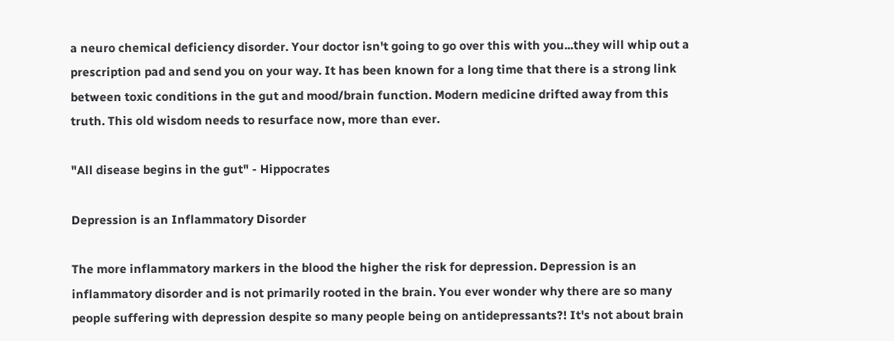a neuro chemical deficiency disorder. Your doctor isn't going to go over this with you...they will whip out a prescription pad and send you on your way. It has been known for a long time that there is a strong link between toxic conditions in the gut and mood/brain function. Modern medicine drifted away from this truth. This old wisdom needs to resurface now, more than ever.

"All disease begins in the gut" - Hippocrates

Depression is an Inflammatory Disorder

The more inflammatory markers in the blood the higher the risk for depression. Depression is an inflammatory disorder and is not primarily rooted in the brain. You ever wonder why there are so many people suffering with depression despite so many people being on antidepressants?! It's not about brain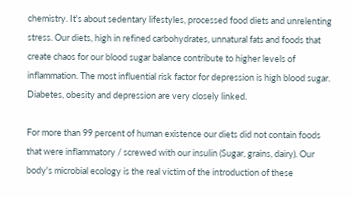chemistry. It's about sedentary lifestyles, processed food diets and unrelenting stress. Our diets, high in refined carbohydrates, unnatural fats and foods that create chaos for our blood sugar balance contribute to higher levels of inflammation. The most influential risk factor for depression is high blood sugar. Diabetes, obesity and depression are very closely linked.

For more than 99 percent of human existence our diets did not contain foods that were inflammatory / screwed with our insulin (Sugar, grains, dairy). Our body's microbial ecology is the real victim of the introduction of these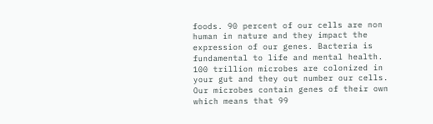foods. 90 percent of our cells are non human in nature and they impact the expression of our genes. Bacteria is fundamental to life and mental health. 100 trillion microbes are colonized in your gut and they out number our cells. Our microbes contain genes of their own which means that 99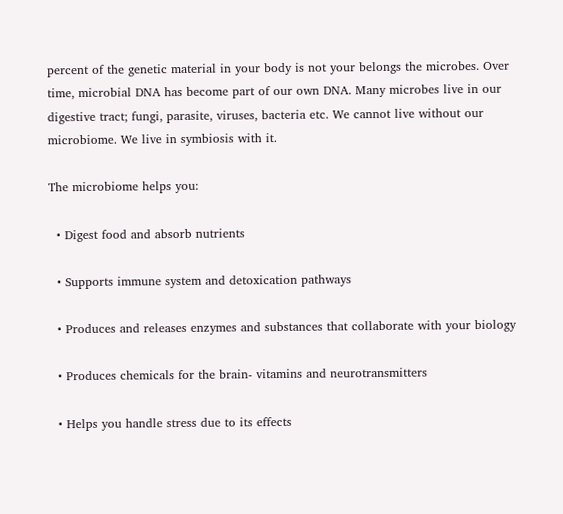percent of the genetic material in your body is not your belongs the microbes. Over time, microbial DNA has become part of our own DNA. Many microbes live in our digestive tract; fungi, parasite, viruses, bacteria etc. We cannot live without our microbiome. We live in symbiosis with it.

The microbiome helps you:

  • Digest food and absorb nutrients

  • Supports immune system and detoxication pathways

  • Produces and releases enzymes and substances that collaborate with your biology

  • Produces chemicals for the brain- vitamins and neurotransmitters

  • Helps you handle stress due to its effects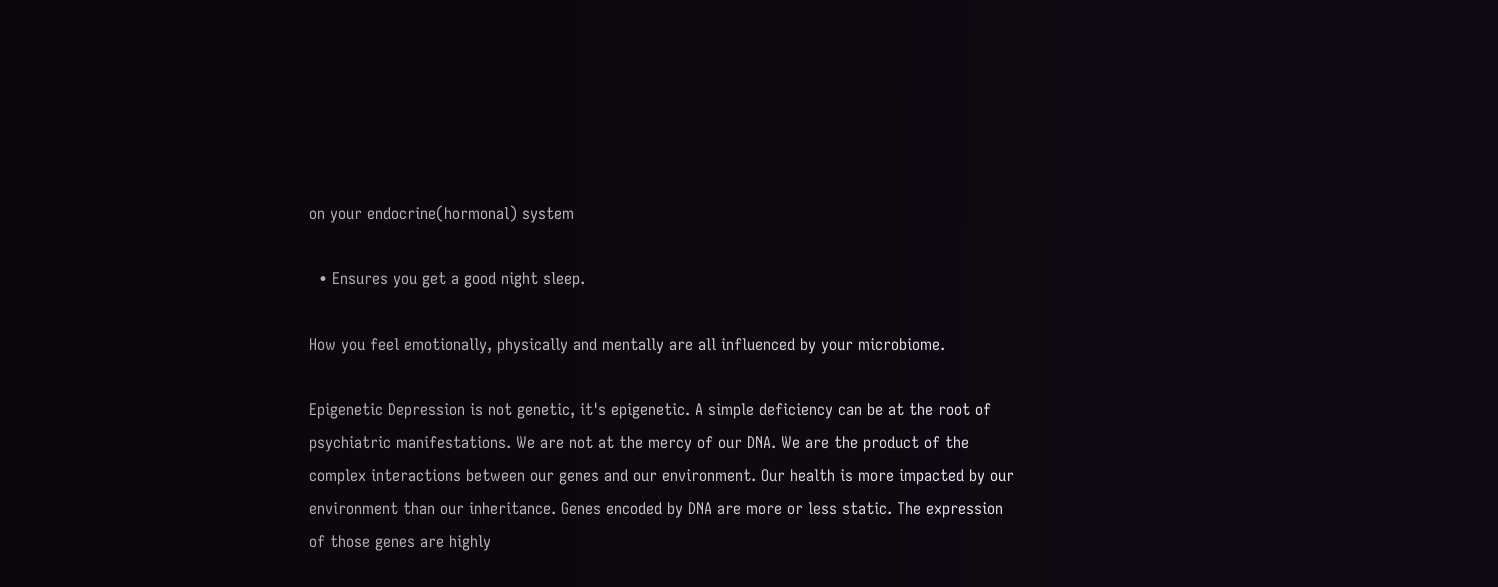on your endocrine(hormonal) system

  • Ensures you get a good night sleep.

How you feel emotionally, physically and mentally are all influenced by your microbiome.

Epigenetic Depression is not genetic, it's epigenetic. A simple deficiency can be at the root of psychiatric manifestations. We are not at the mercy of our DNA. We are the product of the complex interactions between our genes and our environment. Our health is more impacted by our environment than our inheritance. Genes encoded by DNA are more or less static. The expression of those genes are highly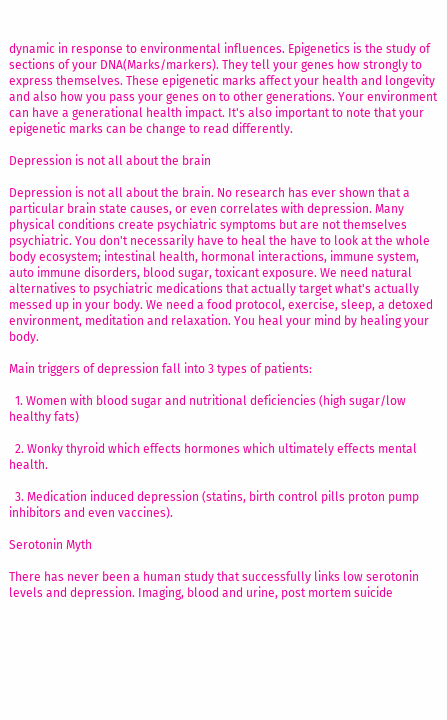dynamic in response to environmental influences. Epigenetics is the study of sections of your DNA(Marks/markers). They tell your genes how strongly to express themselves. These epigenetic marks affect your health and longevity and also how you pass your genes on to other generations. Your environment can have a generational health impact. It's also important to note that your epigenetic marks can be change to read differently.

Depression is not all about the brain

Depression is not all about the brain. No research has ever shown that a particular brain state causes, or even correlates with depression. Many physical conditions create psychiatric symptoms but are not themselves psychiatric. You don't necessarily have to heal the have to look at the whole body ecosystem; intestinal health, hormonal interactions, immune system, auto immune disorders, blood sugar, toxicant exposure. We need natural alternatives to psychiatric medications that actually target what's actually messed up in your body. We need a food protocol, exercise, sleep, a detoxed environment, meditation and relaxation. You heal your mind by healing your body.

Main triggers of depression fall into 3 types of patients:

  1. Women with blood sugar and nutritional deficiencies (high sugar/low healthy fats)

  2. Wonky thyroid which effects hormones which ultimately effects mental health.

  3. Medication induced depression (statins, birth control pills proton pump inhibitors and even vaccines).

Serotonin Myth

There has never been a human study that successfully links low serotonin levels and depression. Imaging, blood and urine, post mortem suicide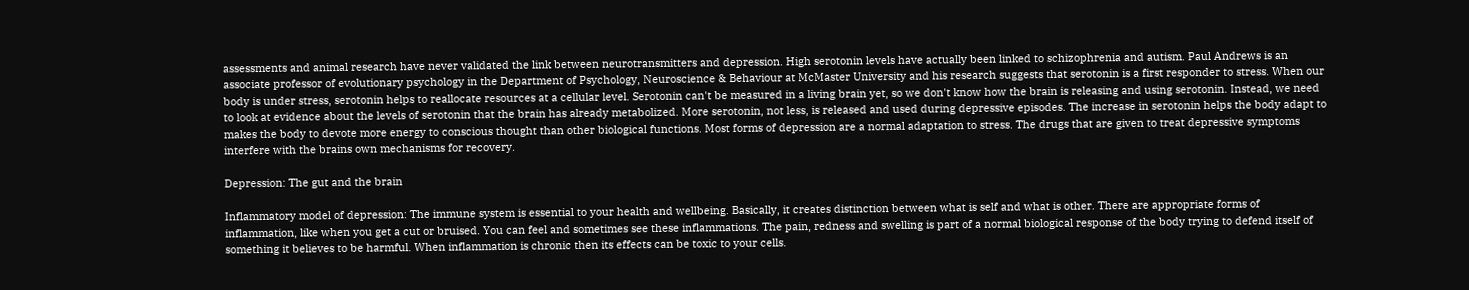assessments and animal research have never validated the link between neurotransmitters and depression. High serotonin levels have actually been linked to schizophrenia and autism. Paul Andrews is an associate professor of evolutionary psychology in the Department of Psychology, Neuroscience & Behaviour at McMaster University and his research suggests that serotonin is a first responder to stress. When our body is under stress, serotonin helps to reallocate resources at a cellular level. Serotonin can't be measured in a living brain yet, so we don't know how the brain is releasing and using serotonin. Instead, we need to look at evidence about the levels of serotonin that the brain has already metabolized. More serotonin, not less, is released and used during depressive episodes. The increase in serotonin helps the body adapt to makes the body to devote more energy to conscious thought than other biological functions. Most forms of depression are a normal adaptation to stress. The drugs that are given to treat depressive symptoms interfere with the brains own mechanisms for recovery.

Depression: The gut and the brain

Inflammatory model of depression: The immune system is essential to your health and wellbeing. Basically, it creates distinction between what is self and what is other. There are appropriate forms of inflammation, like when you get a cut or bruised. You can feel and sometimes see these inflammations. The pain, redness and swelling is part of a normal biological response of the body trying to defend itself of something it believes to be harmful. When inflammation is chronic then its effects can be toxic to your cells.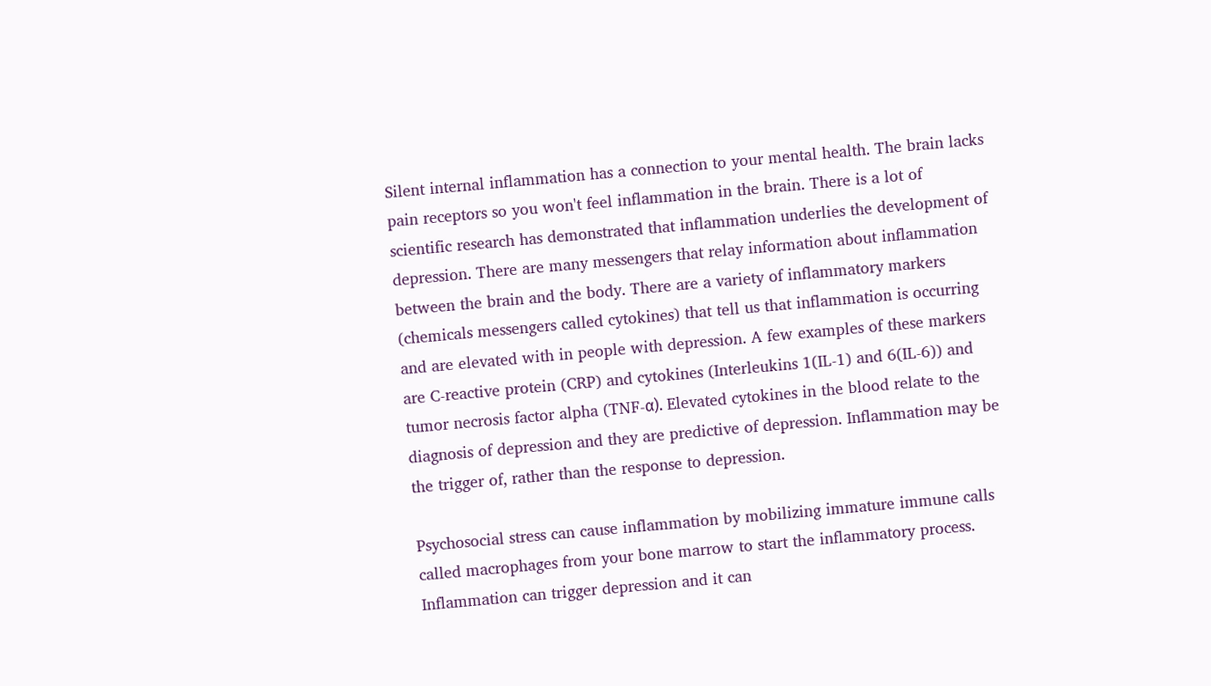Silent internal inflammation has a connection to your mental health. The brain lacks pain receptors so you won't feel inflammation in the brain. There is a lot of scientific research has demonstrated that inflammation underlies the development of depression. There are many messengers that relay information about inflammation between the brain and the body. There are a variety of inflammatory markers (chemicals messengers called cytokines) that tell us that inflammation is occurring and are elevated with in people with depression. A few examples of these markers are C-reactive protein (CRP) and cytokines (Interleukins 1(IL-1) and 6(IL-6)) and tumor necrosis factor alpha (TNF-α). Elevated cytokines in the blood relate to the diagnosis of depression and they are predictive of depression. Inflammation may be the trigger of, rather than the response to depression.

Psychosocial stress can cause inflammation by mobilizing immature immune calls called macrophages from your bone marrow to start the inflammatory process. Inflammation can trigger depression and it can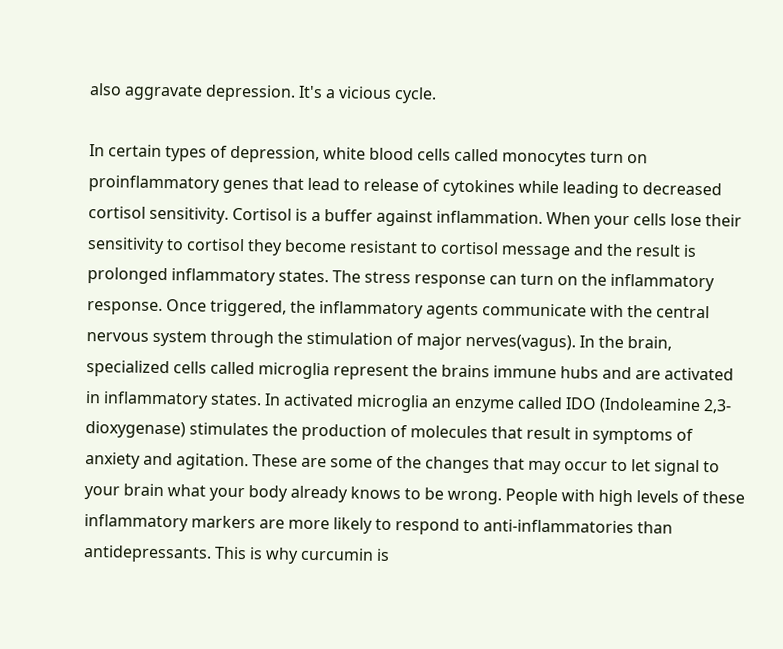also aggravate depression. It's a vicious cycle.

In certain types of depression, white blood cells called monocytes turn on proinflammatory genes that lead to release of cytokines while leading to decreased cortisol sensitivity. Cortisol is a buffer against inflammation. When your cells lose their sensitivity to cortisol they become resistant to cortisol message and the result is prolonged inflammatory states. The stress response can turn on the inflammatory response. Once triggered, the inflammatory agents communicate with the central nervous system through the stimulation of major nerves(vagus). In the brain, specialized cells called microglia represent the brains immune hubs and are activated in inflammatory states. In activated microglia an enzyme called IDO (Indoleamine 2,3-dioxygenase) stimulates the production of molecules that result in symptoms of anxiety and agitation. These are some of the changes that may occur to let signal to your brain what your body already knows to be wrong. People with high levels of these inflammatory markers are more likely to respond to anti-inflammatories than antidepressants. This is why curcumin is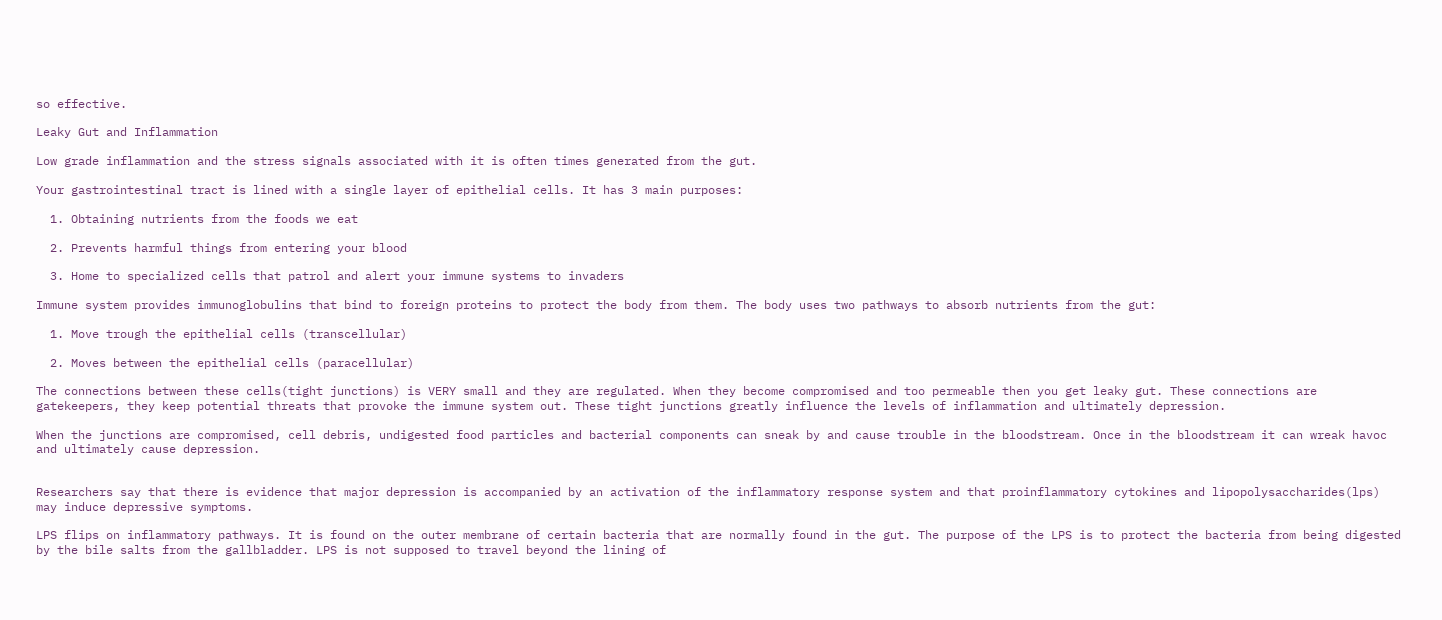so effective.

Leaky Gut and Inflammation

Low grade inflammation and the stress signals associated with it is often times generated from the gut.

Your gastrointestinal tract is lined with a single layer of epithelial cells. It has 3 main purposes:

  1. Obtaining nutrients from the foods we eat

  2. Prevents harmful things from entering your blood

  3. Home to specialized cells that patrol and alert your immune systems to invaders

Immune system provides immunoglobulins that bind to foreign proteins to protect the body from them. The body uses two pathways to absorb nutrients from the gut:

  1. Move trough the epithelial cells (transcellular)

  2. Moves between the epithelial cells (paracellular)

The connections between these cells(tight junctions) is VERY small and they are regulated. When they become compromised and too permeable then you get leaky gut. These connections are gatekeepers, they keep potential threats that provoke the immune system out. These tight junctions greatly influence the levels of inflammation and ultimately depression.

When the junctions are compromised, cell debris, undigested food particles and bacterial components can sneak by and cause trouble in the bloodstream. Once in the bloodstream it can wreak havoc and ultimately cause depression.


Researchers say that there is evidence that major depression is accompanied by an activation of the inflammatory response system and that proinflammatory cytokines and lipopolysaccharides(lps) may induce depressive symptoms.

LPS flips on inflammatory pathways. It is found on the outer membrane of certain bacteria that are normally found in the gut. The purpose of the LPS is to protect the bacteria from being digested by the bile salts from the gallbladder. LPS is not supposed to travel beyond the lining of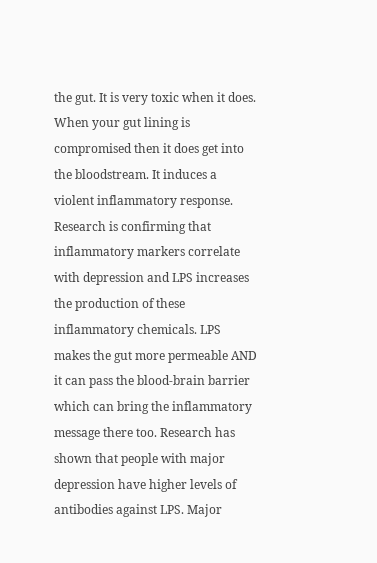the gut. It is very toxic when it does. When your gut lining is compromised then it does get into the bloodstream. It induces a violent inflammatory response. Research is confirming that inflammatory markers correlate with depression and LPS increases the production of these inflammatory chemicals. LPS makes the gut more permeable AND it can pass the blood-brain barrier which can bring the inflammatory message there too. Research has shown that people with major depression have higher levels of antibodies against LPS. Major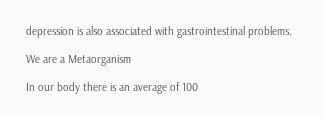depression is also associated with gastrointestinal problems.

We are a Metaorganism

In our body there is an average of 100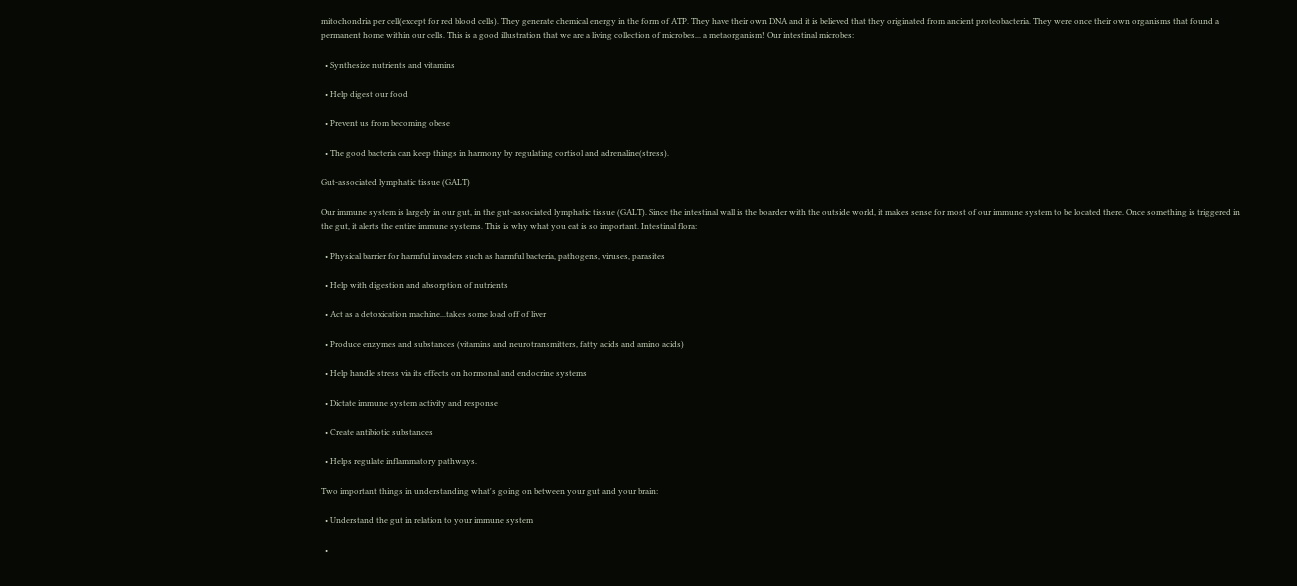mitochondria per cell(except for red blood cells). They generate chemical energy in the form of ATP. They have their own DNA and it is believed that they originated from ancient proteobacteria. They were once their own organisms that found a permanent home within our cells. This is a good illustration that we are a living collection of microbes... a metaorganism! Our intestinal microbes:

  • Synthesize nutrients and vitamins

  • Help digest our food

  • Prevent us from becoming obese

  • The good bacteria can keep things in harmony by regulating cortisol and adrenaline(stress).

Gut-associated lymphatic tissue (GALT)

Our immune system is largely in our gut, in the gut-associated lymphatic tissue (GALT). Since the intestinal wall is the boarder with the outside world, it makes sense for most of our immune system to be located there. Once something is triggered in the gut, it alerts the entire immune systems. This is why what you eat is so important. Intestinal flora:

  • Physical barrier for harmful invaders such as harmful bacteria, pathogens, viruses, parasites

  • Help with digestion and absorption of nutrients

  • Act as a detoxication machine...takes some load off of liver

  • Produce enzymes and substances (vitamins and neurotransmitters, fatty acids and amino acids)

  • Help handle stress via its effects on hormonal and endocrine systems

  • Dictate immune system activity and response

  • Create antibiotic substances

  • Helps regulate inflammatory pathways.

Two important things in understanding what's going on between your gut and your brain:

  • Understand the gut in relation to your immune system

  •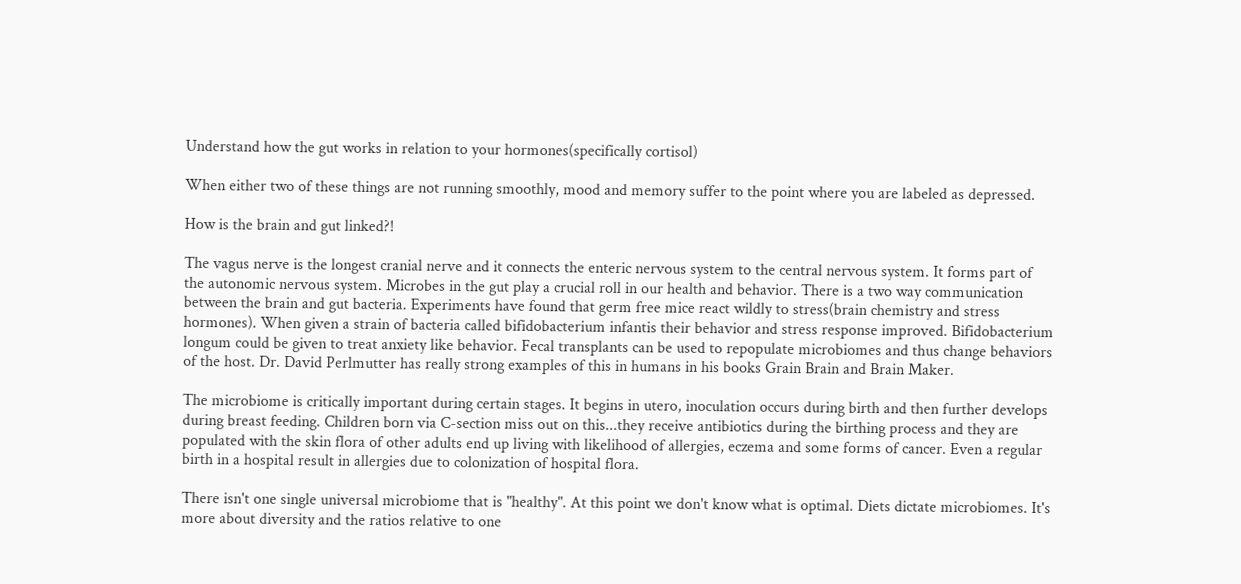Understand how the gut works in relation to your hormones(specifically cortisol)

When either two of these things are not running smoothly, mood and memory suffer to the point where you are labeled as depressed.

How is the brain and gut linked?!

The vagus nerve is the longest cranial nerve and it connects the enteric nervous system to the central nervous system. It forms part of the autonomic nervous system. Microbes in the gut play a crucial roll in our health and behavior. There is a two way communication between the brain and gut bacteria. Experiments have found that germ free mice react wildly to stress(brain chemistry and stress hormones). When given a strain of bacteria called bifidobacterium infantis their behavior and stress response improved. Bifidobacterium longum could be given to treat anxiety like behavior. Fecal transplants can be used to repopulate microbiomes and thus change behaviors of the host. Dr. David Perlmutter has really strong examples of this in humans in his books Grain Brain and Brain Maker.

The microbiome is critically important during certain stages. It begins in utero, inoculation occurs during birth and then further develops during breast feeding. Children born via C-section miss out on this...they receive antibiotics during the birthing process and they are populated with the skin flora of other adults end up living with likelihood of allergies, eczema and some forms of cancer. Even a regular birth in a hospital result in allergies due to colonization of hospital flora.

There isn't one single universal microbiome that is "healthy". At this point we don't know what is optimal. Diets dictate microbiomes. It's more about diversity and the ratios relative to one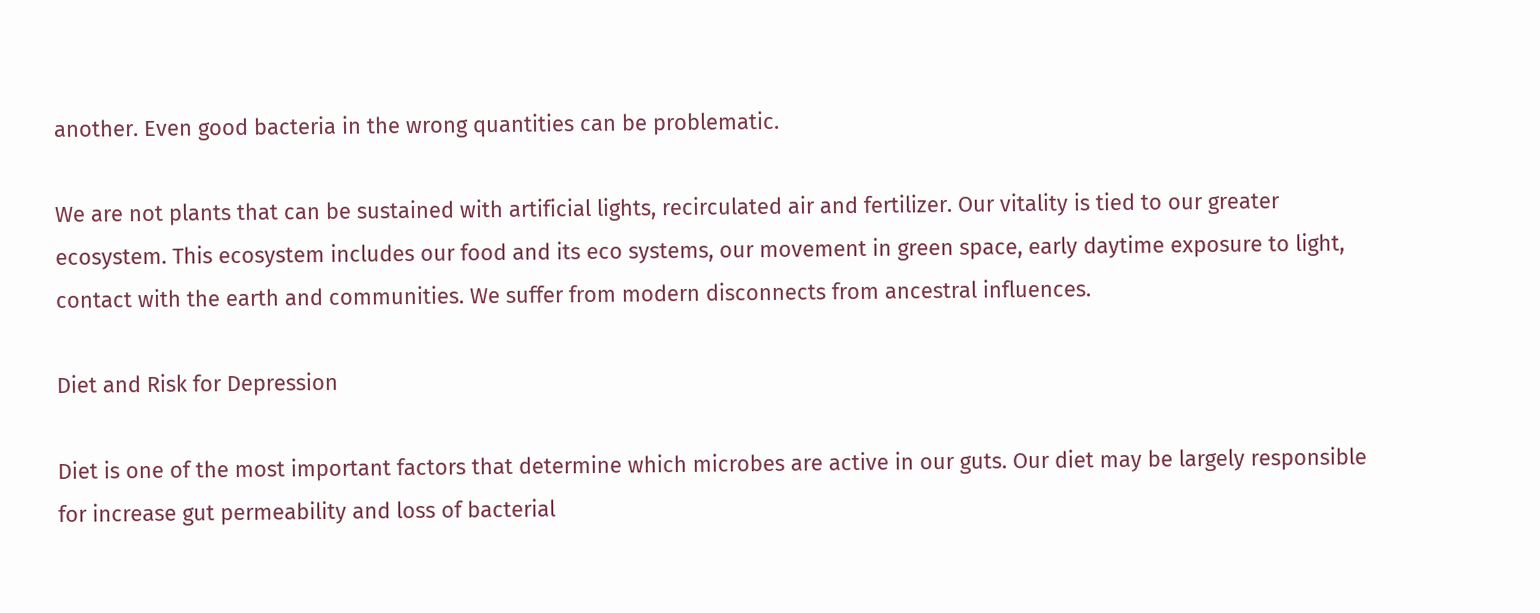another. Even good bacteria in the wrong quantities can be problematic.

We are not plants that can be sustained with artificial lights, recirculated air and fertilizer. Our vitality is tied to our greater ecosystem. This ecosystem includes our food and its eco systems, our movement in green space, early daytime exposure to light, contact with the earth and communities. We suffer from modern disconnects from ancestral influences.

Diet and Risk for Depression

Diet is one of the most important factors that determine which microbes are active in our guts. Our diet may be largely responsible for increase gut permeability and loss of bacterial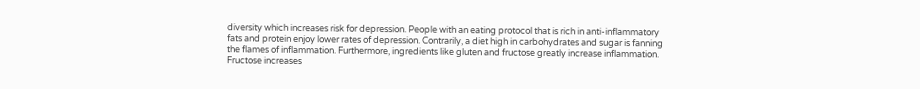diversity which increases risk for depression. People with an eating protocol that is rich in anti-inflammatory fats and protein enjoy lower rates of depression. Contrarily, a diet high in carbohydrates and sugar is fanning the flames of inflammation. Furthermore, ingredients like gluten and fructose greatly increase inflammation. Fructose increases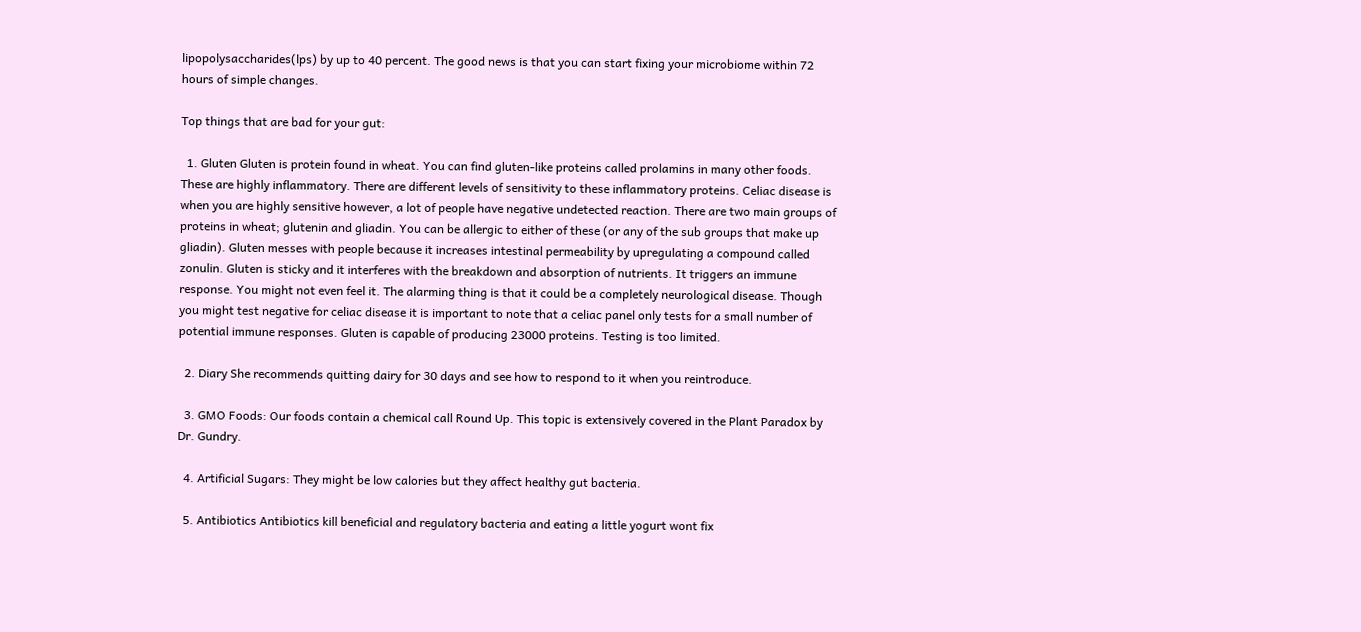lipopolysaccharides(lps) by up to 40 percent. The good news is that you can start fixing your microbiome within 72 hours of simple changes.

Top things that are bad for your gut:

  1. Gluten Gluten is protein found in wheat. You can find gluten-like proteins called prolamins in many other foods. These are highly inflammatory. There are different levels of sensitivity to these inflammatory proteins. Celiac disease is when you are highly sensitive however, a lot of people have negative undetected reaction. There are two main groups of proteins in wheat; glutenin and gliadin. You can be allergic to either of these (or any of the sub groups that make up gliadin). Gluten messes with people because it increases intestinal permeability by upregulating a compound called zonulin. Gluten is sticky and it interferes with the breakdown and absorption of nutrients. It triggers an immune response. You might not even feel it. The alarming thing is that it could be a completely neurological disease. Though you might test negative for celiac disease it is important to note that a celiac panel only tests for a small number of potential immune responses. Gluten is capable of producing 23000 proteins. Testing is too limited.

  2. Diary She recommends quitting dairy for 30 days and see how to respond to it when you reintroduce.

  3. GMO Foods: Our foods contain a chemical call Round Up. This topic is extensively covered in the Plant Paradox by Dr. Gundry.

  4. Artificial Sugars: They might be low calories but they affect healthy gut bacteria.

  5. Antibiotics Antibiotics kill beneficial and regulatory bacteria and eating a little yogurt wont fix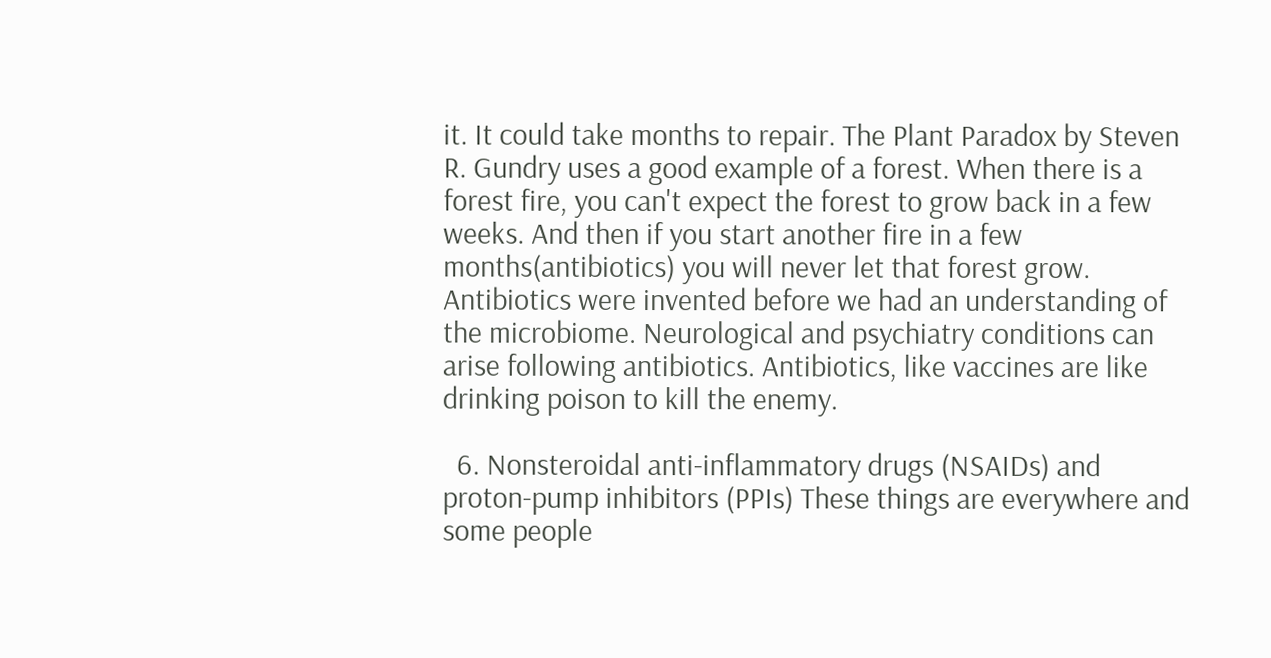it. It could take months to repair. The Plant Paradox by Steven R. Gundry uses a good example of a forest. When there is a forest fire, you can't expect the forest to grow back in a few weeks. And then if you start another fire in a few months(antibiotics) you will never let that forest grow. Antibiotics were invented before we had an understanding of the microbiome. Neurological and psychiatry conditions can arise following antibiotics. Antibiotics, like vaccines are like drinking poison to kill the enemy.

  6. Nonsteroidal anti-inflammatory drugs (NSAIDs) and proton-pump inhibitors (PPIs) These things are everywhere and some people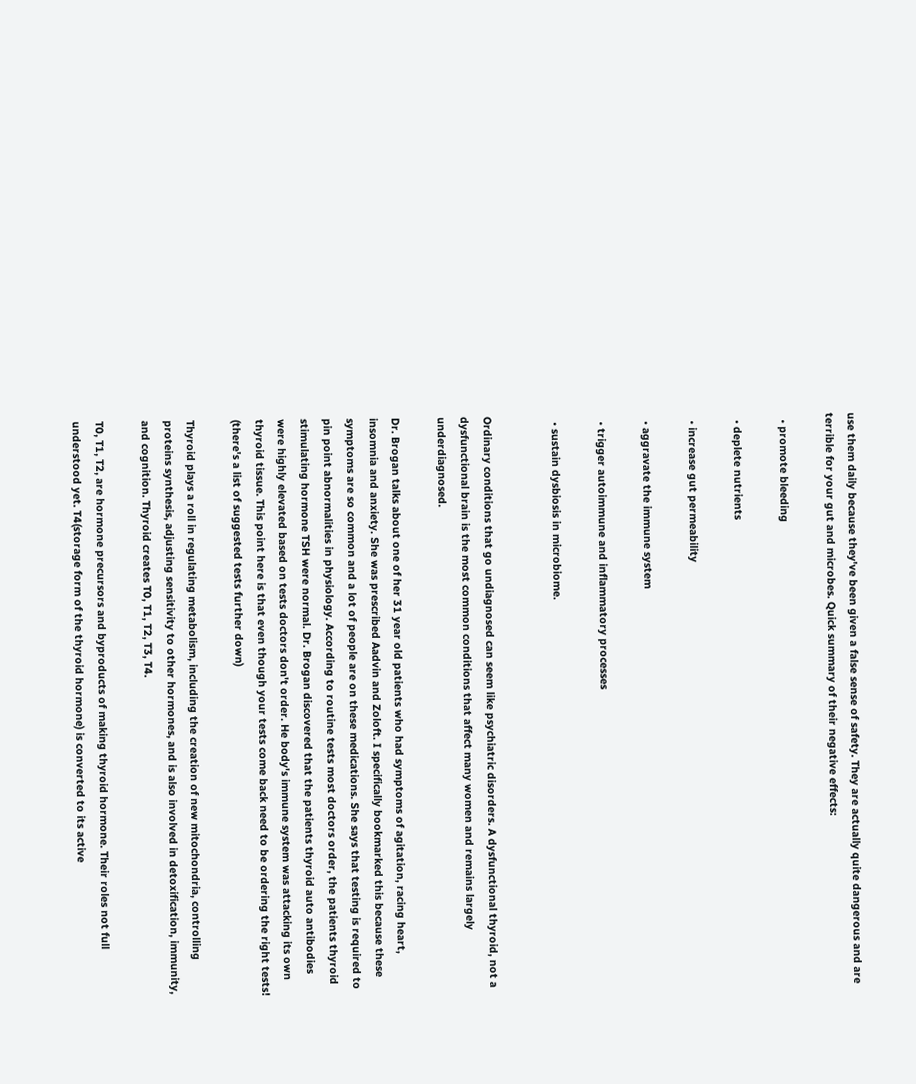use them daily because they've been given a false sense of safety. They are actually quite dangerous and are terrible for your gut and microbes. Quick summary of their negative effects:

  • promote bleeding

  • deplete nutrients

  • increase gut permeability

  • aggravate the immune system

  • trigger autoimmune and inflammatory processes

  • sustain dysbiosis in microbiome.


Ordinary conditions that go undiagnosed can seem like psychiatric disorders. A dysfunctional thyroid, not a dysfunctional brain is the most common conditions that affect many women and remains largely underdiagnosed.

Dr. Brogan talks about one of her 31 year old patients who had symptoms of agitation, racing heart, insomnia and anxiety. She was prescribed Aadvin and Zoloft. I specifically bookmarked this because these symptoms are so common and a lot of people are on these medications. She says that testing is required to pin point abnormalities in physiology. According to routine tests most doctors order, the patients thyroid stimulating hormone TSH were normal. Dr. Brogan discovered that the patients thyroid auto antibodies were highly elevated based on tests doctors don't order. He body's immune system was attacking its own thyroid tissue. This point here is that even though your tests come back need to be ordering the right tests! (there's a list of suggested tests further down)

Thyroid plays a roll in regulating metabolism, including the creation of new mitochondria, controlling proteins synthesis, adjusting sensitivity to other hormones, and is also involved in detoxification, immunity, and cognition. Thyroid creates T0, T1, T2, T3, T4.

T0, T1, T2, are hormone precursors and byproducts of making thyroid hormone. Their roles not full understood yet. T4(storage form of the thyroid hormone) is converted to its active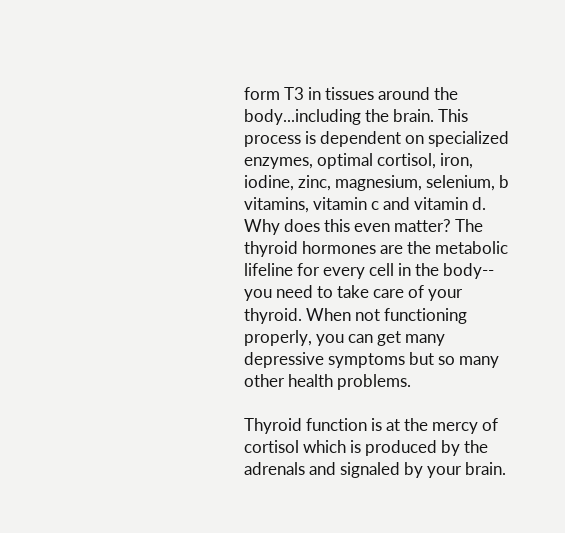form T3 in tissues around the body...including the brain. This process is dependent on specialized enzymes, optimal cortisol, iron, iodine, zinc, magnesium, selenium, b vitamins, vitamin c and vitamin d. Why does this even matter? The thyroid hormones are the metabolic lifeline for every cell in the body-- you need to take care of your thyroid. When not functioning properly, you can get many depressive symptoms but so many other health problems.

Thyroid function is at the mercy of cortisol which is produced by the adrenals and signaled by your brain.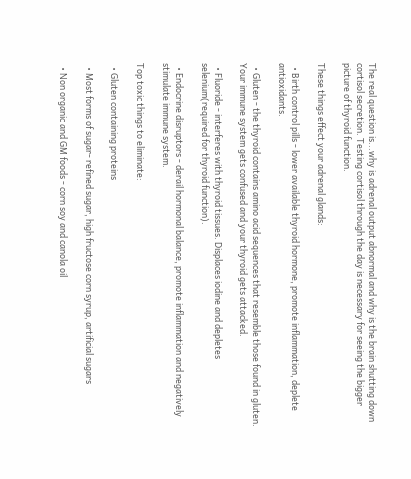The real question is...why is adrenal output abnormal and why is the brain shutting down cortisol secretion. Testing cortisol through the day is necessary for seeing the bigger picture of thyroid function.

These things effect your adrenal glands:

  • Birth control pills - lower available thyroid hormone, promote inflammation, deplete antioxidants.

  • Gluten - the thyroid contains amino acid sequences that resemble those found in gluten. Your immune system gets confused and your thyroid gets attacked.

  • Fluoride - interferes with thyroid tissues. Displaces iodine and depletes selenium(required for thyroid function).

  • Endocrine disruptors - derail hormonal balance, promote inflammation and negatively stimulate immune system.

Top toxic things to eliminate:

  • Gluten containing proteins

  • Most forms of sugar- refined sugar, high fructose corn syrup, artificial sugars

  • Non organic and GM foods - corn soy and canola oil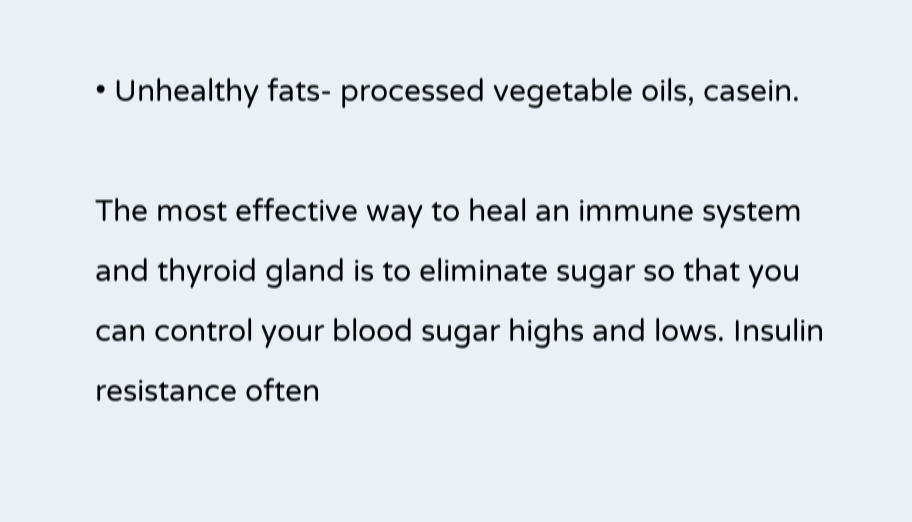• Unhealthy fats- processed vegetable oils, casein.

The most effective way to heal an immune system and thyroid gland is to eliminate sugar so that you can control your blood sugar highs and lows. Insulin resistance often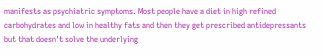manifests as psychiatric symptoms. Most people have a diet in high refined carbohydrates and low in healthy fats and then they get prescribed antidepressants but that doesn't solve the underlying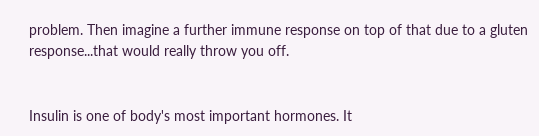problem. Then imagine a further immune response on top of that due to a gluten response...that would really throw you off.


Insulin is one of body's most important hormones. It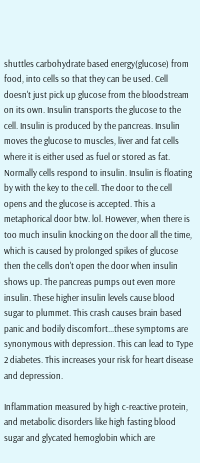shuttles carbohydrate based energy(glucose) from food, into cells so that they can be used. Cell doesn't just pick up glucose from the bloodstream on its own. Insulin transports the glucose to the cell. Insulin is produced by the pancreas. Insulin moves the glucose to muscles, liver and fat cells where it is either used as fuel or stored as fat. Normally cells respond to insulin. Insulin is floating by with the key to the cell. The door to the cell opens and the glucose is accepted. This a metaphorical door btw. lol. However, when there is too much insulin knocking on the door all the time, which is caused by prolonged spikes of glucose then the cells don't open the door when insulin shows up. The pancreas pumps out even more insulin. These higher insulin levels cause blood sugar to plummet. This crash causes brain based panic and bodily discomfort...these symptoms are synonymous with depression. This can lead to Type 2 diabetes. This increases your risk for heart disease and depression.

Inflammation measured by high c-reactive protein, and metabolic disorders like high fasting blood sugar and glycated hemoglobin which are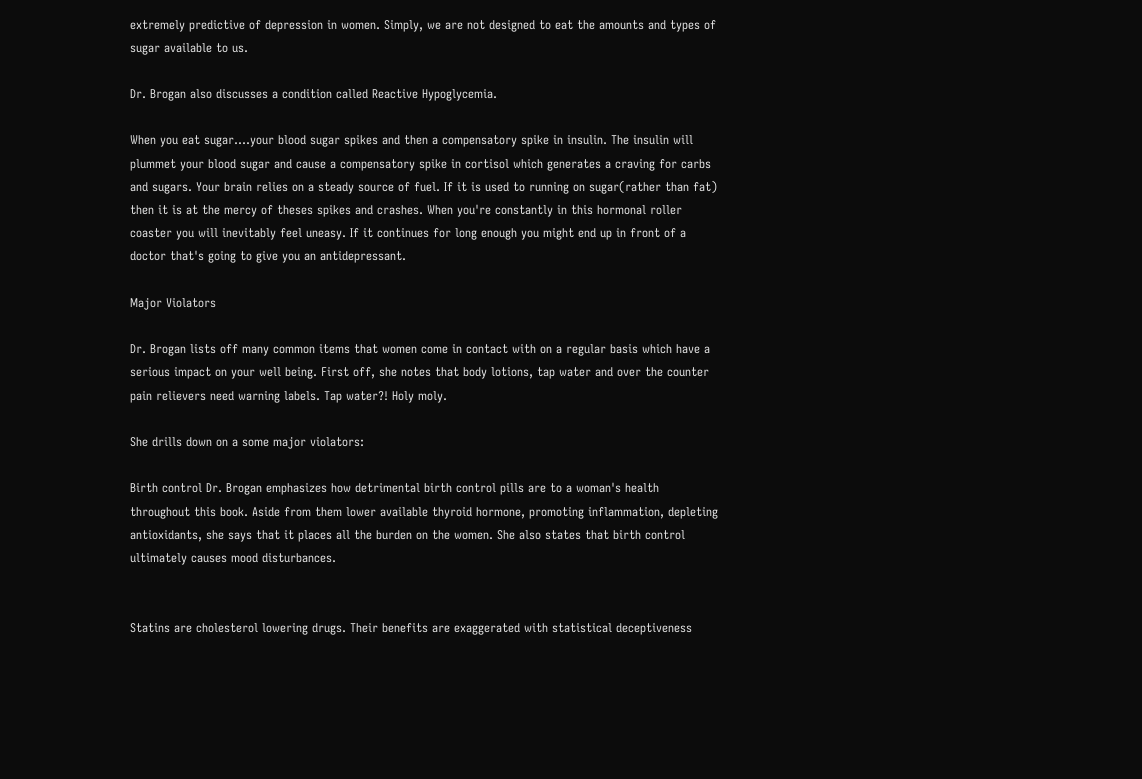extremely predictive of depression in women. Simply, we are not designed to eat the amounts and types of sugar available to us.

Dr. Brogan also discusses a condition called Reactive Hypoglycemia.

When you eat sugar....your blood sugar spikes and then a compensatory spike in insulin. The insulin will plummet your blood sugar and cause a compensatory spike in cortisol which generates a craving for carbs and sugars. Your brain relies on a steady source of fuel. If it is used to running on sugar(rather than fat) then it is at the mercy of theses spikes and crashes. When you're constantly in this hormonal roller coaster you will inevitably feel uneasy. If it continues for long enough you might end up in front of a doctor that's going to give you an antidepressant.

Major Violators

Dr. Brogan lists off many common items that women come in contact with on a regular basis which have a serious impact on your well being. First off, she notes that body lotions, tap water and over the counter pain relievers need warning labels. Tap water?! Holy moly.

She drills down on a some major violators:

Birth control Dr. Brogan emphasizes how detrimental birth control pills are to a woman's health throughout this book. Aside from them lower available thyroid hormone, promoting inflammation, depleting antioxidants, she says that it places all the burden on the women. She also states that birth control ultimately causes mood disturbances.


Statins are cholesterol lowering drugs. Their benefits are exaggerated with statistical deceptiveness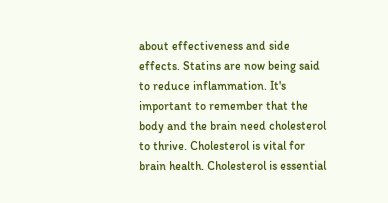about effectiveness and side effects. Statins are now being said to reduce inflammation. It's important to remember that the body and the brain need cholesterol to thrive. Cholesterol is vital for brain health. Cholesterol is essential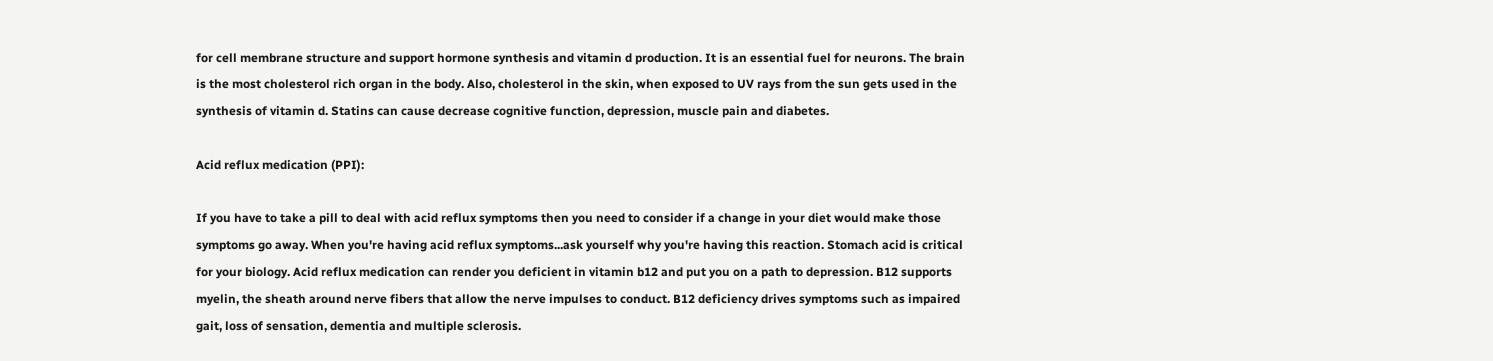for cell membrane structure and support hormone synthesis and vitamin d production. It is an essential fuel for neurons. The brain is the most cholesterol rich organ in the body. Also, cholesterol in the skin, when exposed to UV rays from the sun gets used in the synthesis of vitamin d. Statins can cause decrease cognitive function, depression, muscle pain and diabetes.

Acid reflux medication (PPI):

If you have to take a pill to deal with acid reflux symptoms then you need to consider if a change in your diet would make those symptoms go away. When you're having acid reflux symptoms...ask yourself why you're having this reaction. Stomach acid is critical for your biology. Acid reflux medication can render you deficient in vitamin b12 and put you on a path to depression. B12 supports myelin, the sheath around nerve fibers that allow the nerve impulses to conduct. B12 deficiency drives symptoms such as impaired gait, loss of sensation, dementia and multiple sclerosis.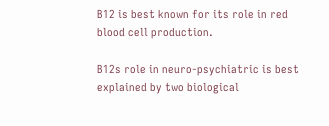B12 is best known for its role in red blood cell production.

B12s role in neuro-psychiatric is best explained by two biological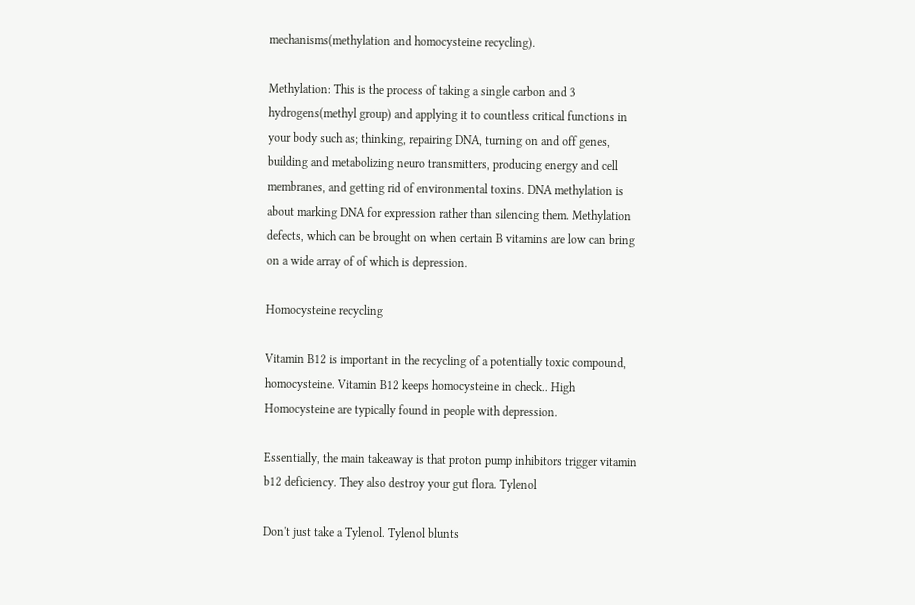mechanisms(methylation and homocysteine recycling).

Methylation: This is the process of taking a single carbon and 3 hydrogens(methyl group) and applying it to countless critical functions in your body such as; thinking, repairing DNA, turning on and off genes, building and metabolizing neuro transmitters, producing energy and cell membranes, and getting rid of environmental toxins. DNA methylation is about marking DNA for expression rather than silencing them. Methylation defects, which can be brought on when certain B vitamins are low can bring on a wide array of of which is depression.

Homocysteine recycling

Vitamin B12 is important in the recycling of a potentially toxic compound, homocysteine. Vitamin B12 keeps homocysteine in check.. High Homocysteine are typically found in people with depression.

Essentially, the main takeaway is that proton pump inhibitors trigger vitamin b12 deficiency. They also destroy your gut flora. Tylenol

Don't just take a Tylenol. Tylenol blunts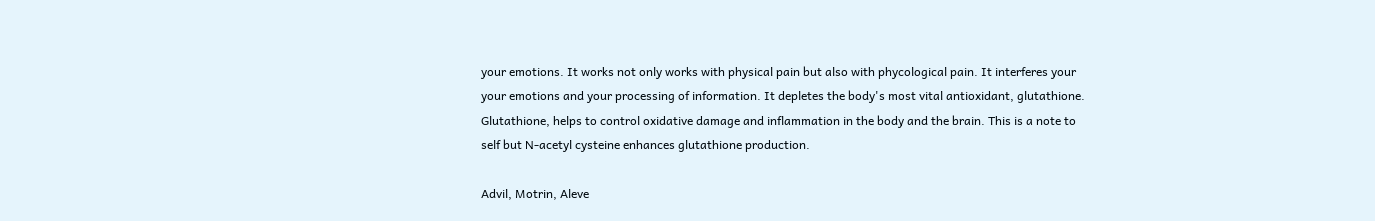your emotions. It works not only works with physical pain but also with phycological pain. It interferes your your emotions and your processing of information. It depletes the body's most vital antioxidant, glutathione. Glutathione, helps to control oxidative damage and inflammation in the body and the brain. This is a note to self but N-acetyl cysteine enhances glutathione production.

Advil, Motrin, Aleve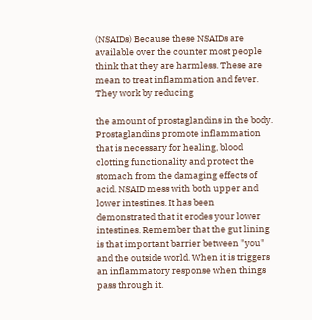(NSAIDs) Because these NSAIDs are available over the counter most people think that they are harmless. These are mean to treat inflammation and fever. They work by reducing

the amount of prostaglandins in the body. Prostaglandins promote inflammation that is necessary for healing, blood clotting functionality and protect the stomach from the damaging effects of acid. NSAID mess with both upper and lower intestines. It has been demonstrated that it erodes your lower intestines. Remember that the gut lining is that important barrier between "you" and the outside world. When it is triggers an inflammatory response when things pass through it.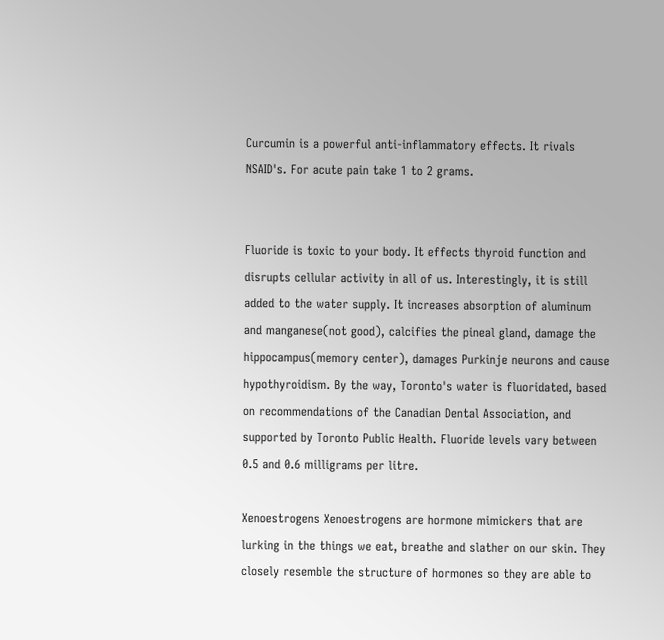Curcumin is a powerful anti-inflammatory effects. It rivals NSAID's. For acute pain take 1 to 2 grams.


Fluoride is toxic to your body. It effects thyroid function and disrupts cellular activity in all of us. Interestingly, it is still added to the water supply. It increases absorption of aluminum and manganese(not good), calcifies the pineal gland, damage the hippocampus(memory center), damages Purkinje neurons and cause hypothyroidism. By the way, Toronto's water is fluoridated, based on recommendations of the Canadian Dental Association, and supported by Toronto Public Health. Fluoride levels vary between 0.5 and 0.6 milligrams per litre.

Xenoestrogens Xenoestrogens are hormone mimickers that are lurking in the things we eat, breathe and slather on our skin. They closely resemble the structure of hormones so they are able to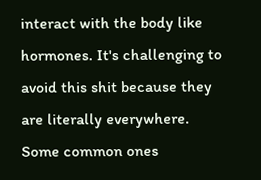interact with the body like hormones. It's challenging to avoid this shit because they are literally everywhere. Some common ones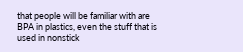that people will be familiar with are BPA in plastics, even the stuff that is used in nonstick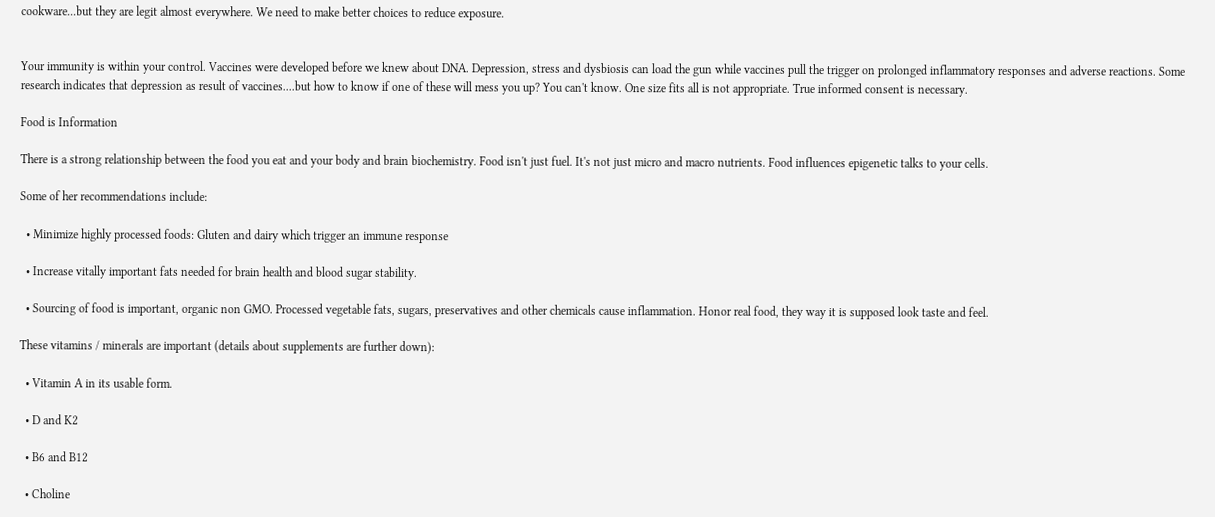cookware...but they are legit almost everywhere. We need to make better choices to reduce exposure.


Your immunity is within your control. Vaccines were developed before we knew about DNA. Depression, stress and dysbiosis can load the gun while vaccines pull the trigger on prolonged inflammatory responses and adverse reactions. Some research indicates that depression as result of vaccines....but how to know if one of these will mess you up? You can't know. One size fits all is not appropriate. True informed consent is necessary.

Food is Information

There is a strong relationship between the food you eat and your body and brain biochemistry. Food isn't just fuel. It's not just micro and macro nutrients. Food influences epigenetic talks to your cells.

Some of her recommendations include:

  • Minimize highly processed foods: Gluten and dairy which trigger an immune response

  • Increase vitally important fats needed for brain health and blood sugar stability.

  • Sourcing of food is important, organic non GMO. Processed vegetable fats, sugars, preservatives and other chemicals cause inflammation. Honor real food, they way it is supposed look taste and feel.

These vitamins / minerals are important (details about supplements are further down):

  • Vitamin A in its usable form.

  • D and K2

  • B6 and B12

  • Choline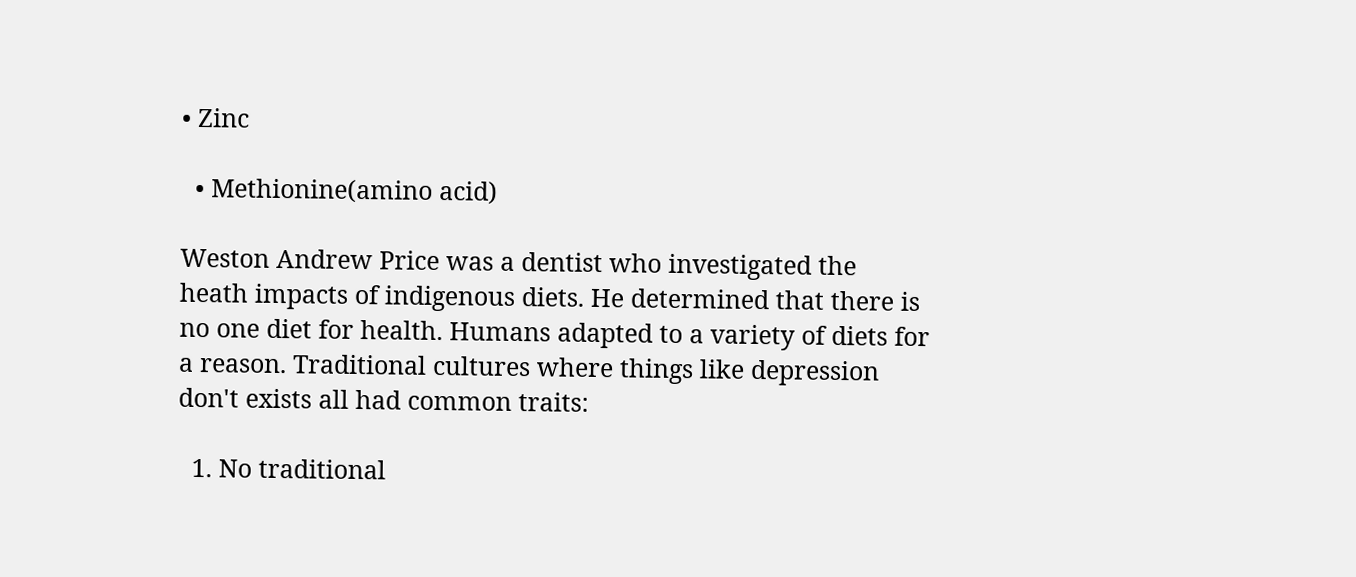• Zinc

  • Methionine(amino acid)

Weston Andrew Price was a dentist who investigated the heath impacts of indigenous diets. He determined that there is no one diet for health. Humans adapted to a variety of diets for a reason. Traditional cultures where things like depression don't exists all had common traits:

  1. No traditional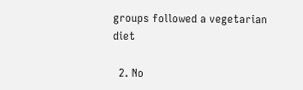groups followed a vegetarian diet

  2. No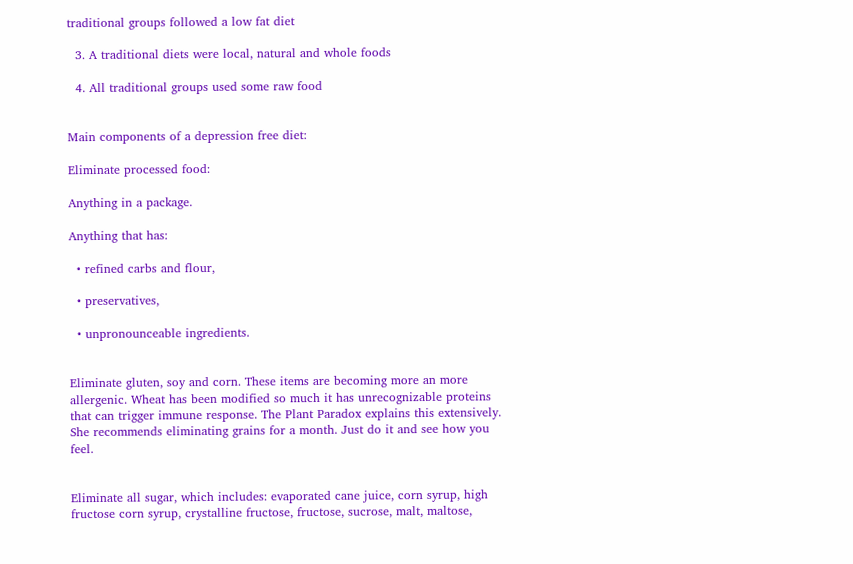traditional groups followed a low fat diet

  3. A traditional diets were local, natural and whole foods

  4. All traditional groups used some raw food


Main components of a depression free diet:

Eliminate processed food:

Anything in a package.

Anything that has:

  • refined carbs and flour,

  • preservatives,

  • unpronounceable ingredients.


Eliminate gluten, soy and corn. These items are becoming more an more allergenic. Wheat has been modified so much it has unrecognizable proteins that can trigger immune response. The Plant Paradox explains this extensively. She recommends eliminating grains for a month. Just do it and see how you feel.


Eliminate all sugar, which includes: evaporated cane juice, corn syrup, high fructose corn syrup, crystalline fructose, fructose, sucrose, malt, maltose,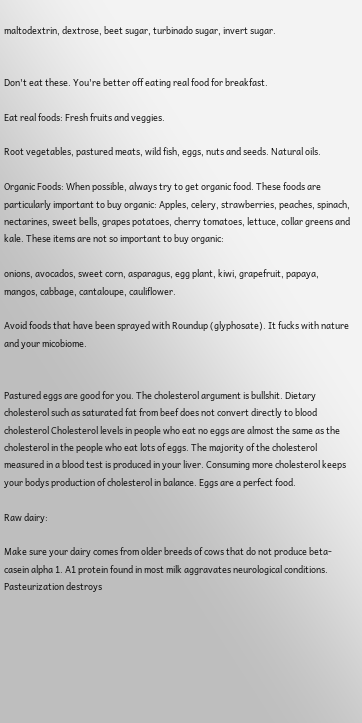maltodextrin, dextrose, beet sugar, turbinado sugar, invert sugar.


Don't eat these. You're better off eating real food for breakfast.

Eat real foods: Fresh fruits and veggies.

Root vegetables, pastured meats, wild fish, eggs, nuts and seeds. Natural oils.

Organic Foods: When possible, always try to get organic food. These foods are particularly important to buy organic: Apples, celery, strawberries, peaches, spinach, nectarines, sweet bells, grapes potatoes, cherry tomatoes, lettuce, collar greens and kale. These items are not so important to buy organic:

onions, avocados, sweet corn, asparagus, egg plant, kiwi, grapefruit, papaya, mangos, cabbage, cantaloupe, cauliflower.

Avoid foods that have been sprayed with Roundup (glyphosate). It fucks with nature and your micobiome.


Pastured eggs are good for you. The cholesterol argument is bullshit. Dietary cholesterol such as saturated fat from beef does not convert directly to blood cholesterol Cholesterol levels in people who eat no eggs are almost the same as the cholesterol in the people who eat lots of eggs. The majority of the cholesterol measured in a blood test is produced in your liver. Consuming more cholesterol keeps your bodys production of cholesterol in balance. Eggs are a perfect food.

Raw dairy:

Make sure your dairy comes from older breeds of cows that do not produce beta-casein alpha 1. A1 protein found in most milk aggravates neurological conditions. Pasteurization destroys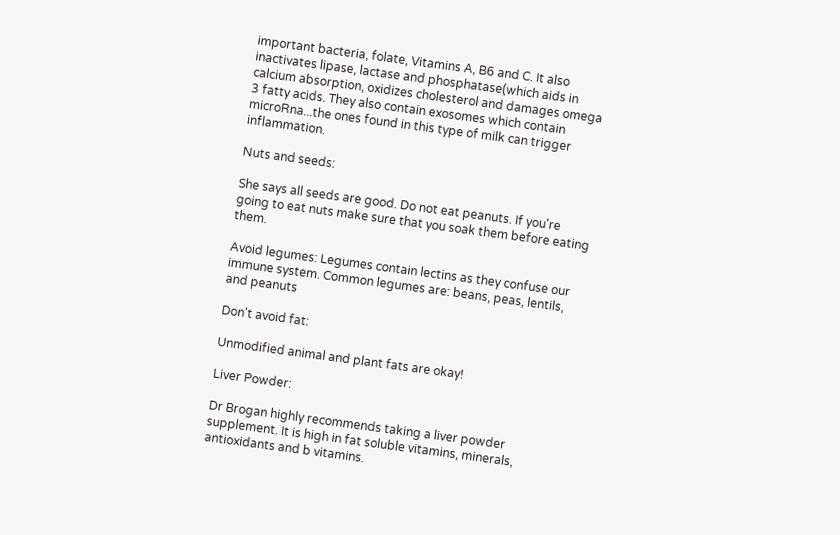important bacteria, folate, Vitamins A, B6 and C. It also inactivates lipase, lactase and phosphatase(which aids in calcium absorption, oxidizes cholesterol and damages omega 3 fatty acids. They also contain exosomes which contain microRna...the ones found in this type of milk can trigger inflammation.

Nuts and seeds:

She says all seeds are good. Do not eat peanuts. If you're going to eat nuts make sure that you soak them before eating them.

Avoid legumes: Legumes contain lectins as they confuse our immune system. Common legumes are: beans, peas, lentils, and peanuts

Don't avoid fat:

Unmodified animal and plant fats are okay!

Liver Powder:

Dr Brogan highly recommends taking a liver powder supplement. It is high in fat soluble vitamins, minerals, antioxidants and b vitamins.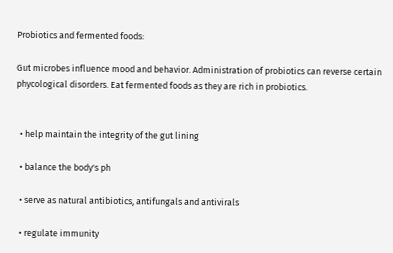Probiotics and fermented foods:

Gut microbes influence mood and behavior. Administration of probiotics can reverse certain phycological disorders. Eat fermented foods as they are rich in probiotics.


  • help maintain the integrity of the gut lining

  • balance the body's ph

  • serve as natural antibiotics, antifungals and antivirals

  • regulate immunity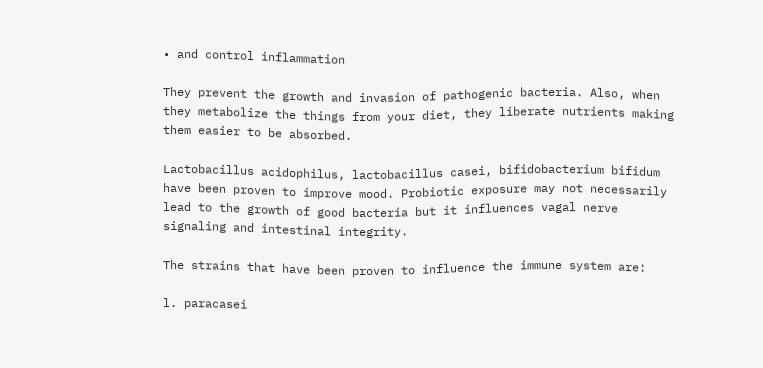• and control inflammation

They prevent the growth and invasion of pathogenic bacteria. Also, when they metabolize the things from your diet, they liberate nutrients making them easier to be absorbed.

Lactobacillus acidophilus, lactobacillus casei, bifidobacterium bifidum have been proven to improve mood. Probiotic exposure may not necessarily lead to the growth of good bacteria but it influences vagal nerve signaling and intestinal integrity.

The strains that have been proven to influence the immune system are:

l. paracasei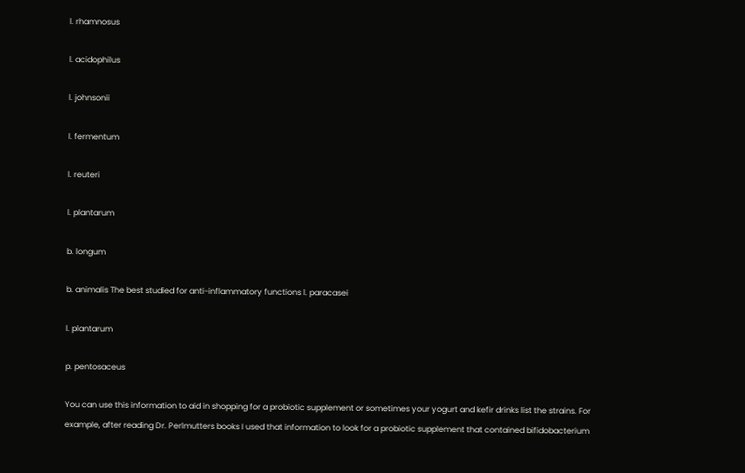l. rhamnosus

l. acidophilus

l. johnsonii

l. fermentum

l. reuteri

l. plantarum

b. longum

b. animalis The best studied for anti-inflammatory functions l. paracasei

l. plantarum

p. pentosaceus

You can use this information to aid in shopping for a probiotic supplement or sometimes your yogurt and kefir drinks list the strains. For example, after reading Dr. Perlmutters books I used that information to look for a probiotic supplement that contained bifidobacterium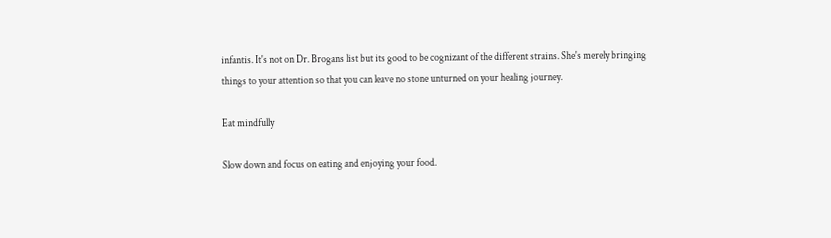infantis. It's not on Dr. Brogans list but its good to be cognizant of the different strains. She's merely bringing things to your attention so that you can leave no stone unturned on your healing journey.

Eat mindfully

Slow down and focus on eating and enjoying your food.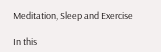Meditation, Sleep and Exercise

In this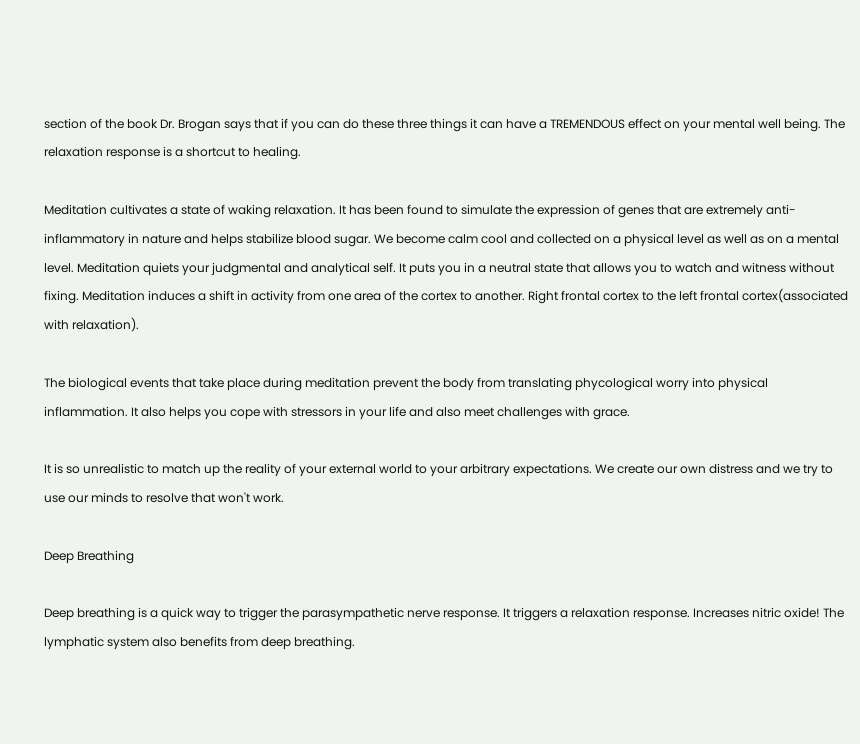section of the book Dr. Brogan says that if you can do these three things it can have a TREMENDOUS effect on your mental well being. The relaxation response is a shortcut to healing.

Meditation cultivates a state of waking relaxation. It has been found to simulate the expression of genes that are extremely anti-inflammatory in nature and helps stabilize blood sugar. We become calm cool and collected on a physical level as well as on a mental level. Meditation quiets your judgmental and analytical self. It puts you in a neutral state that allows you to watch and witness without fixing. Meditation induces a shift in activity from one area of the cortex to another. Right frontal cortex to the left frontal cortex(associated with relaxation).

The biological events that take place during meditation prevent the body from translating phycological worry into physical inflammation. It also helps you cope with stressors in your life and also meet challenges with grace.

It is so unrealistic to match up the reality of your external world to your arbitrary expectations. We create our own distress and we try to use our minds to resolve that won't work.

Deep Breathing

Deep breathing is a quick way to trigger the parasympathetic nerve response. It triggers a relaxation response. Increases nitric oxide! The lymphatic system also benefits from deep breathing.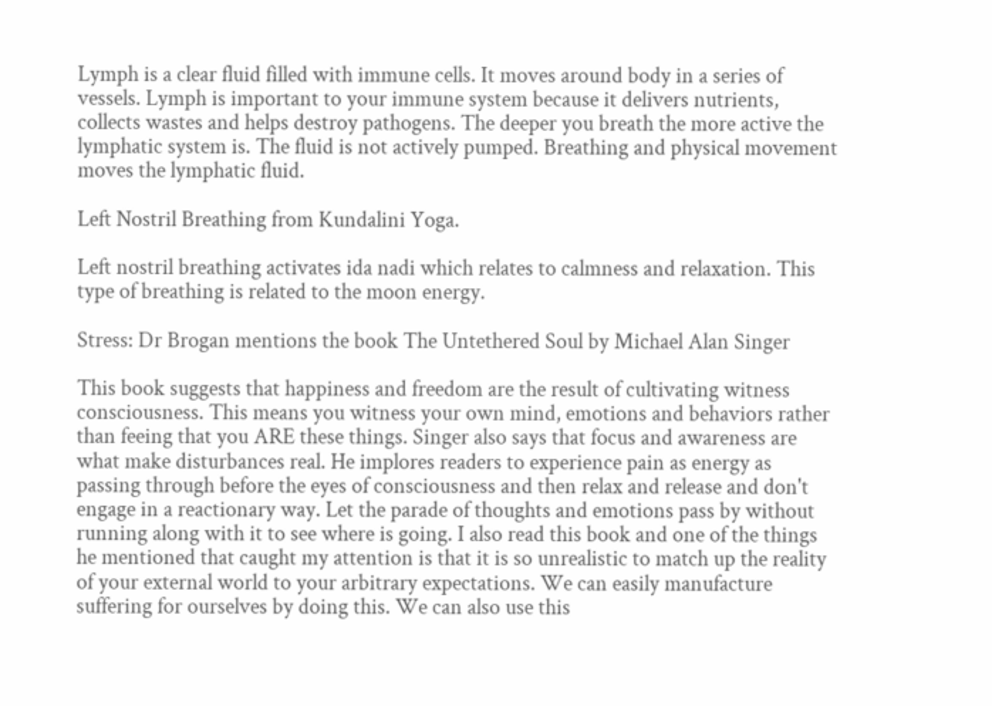Lymph is a clear fluid filled with immune cells. It moves around body in a series of vessels. Lymph is important to your immune system because it delivers nutrients, collects wastes and helps destroy pathogens. The deeper you breath the more active the lymphatic system is. The fluid is not actively pumped. Breathing and physical movement moves the lymphatic fluid.

Left Nostril Breathing from Kundalini Yoga.

Left nostril breathing activates ida nadi which relates to calmness and relaxation. This type of breathing is related to the moon energy.

Stress: Dr Brogan mentions the book The Untethered Soul by Michael Alan Singer

This book suggests that happiness and freedom are the result of cultivating witness consciousness. This means you witness your own mind, emotions and behaviors rather than feeing that you ARE these things. Singer also says that focus and awareness are what make disturbances real. He implores readers to experience pain as energy as passing through before the eyes of consciousness and then relax and release and don't engage in a reactionary way. Let the parade of thoughts and emotions pass by without running along with it to see where is going. I also read this book and one of the things he mentioned that caught my attention is that it is so unrealistic to match up the reality of your external world to your arbitrary expectations. We can easily manufacture suffering for ourselves by doing this. We can also use this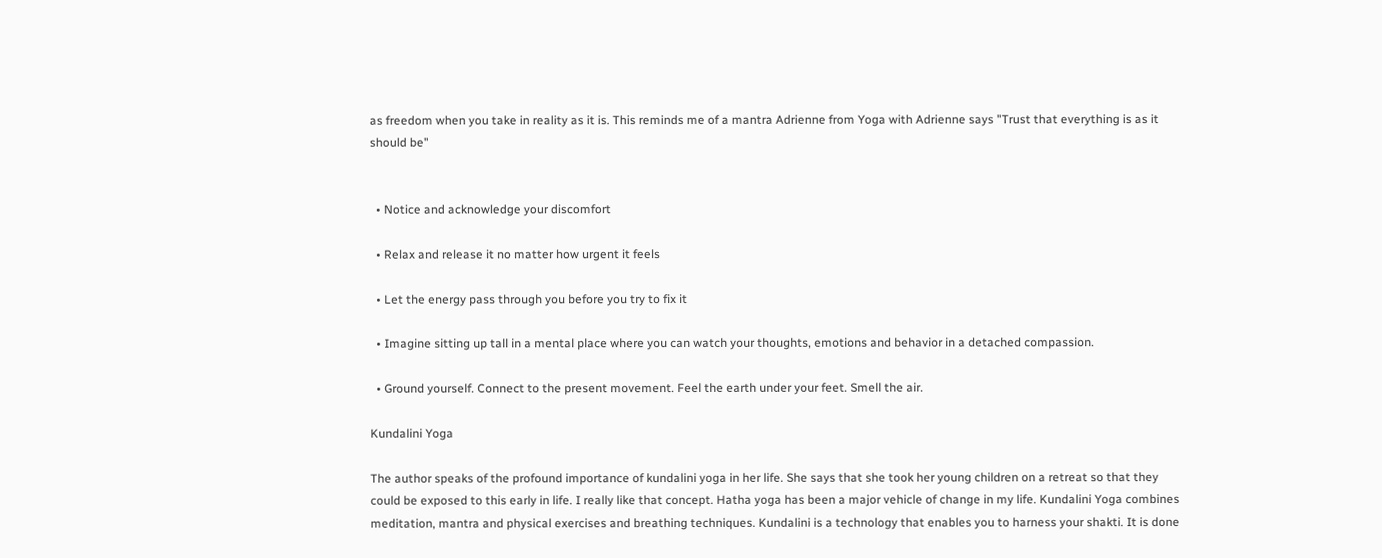as freedom when you take in reality as it is. This reminds me of a mantra Adrienne from Yoga with Adrienne says "Trust that everything is as it should be"


  • Notice and acknowledge your discomfort

  • Relax and release it no matter how urgent it feels

  • Let the energy pass through you before you try to fix it

  • Imagine sitting up tall in a mental place where you can watch your thoughts, emotions and behavior in a detached compassion.

  • Ground yourself. Connect to the present movement. Feel the earth under your feet. Smell the air.

Kundalini Yoga

The author speaks of the profound importance of kundalini yoga in her life. She says that she took her young children on a retreat so that they could be exposed to this early in life. I really like that concept. Hatha yoga has been a major vehicle of change in my life. Kundalini Yoga combines meditation, mantra and physical exercises and breathing techniques. Kundalini is a technology that enables you to harness your shakti. It is done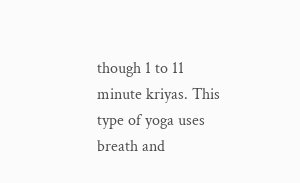though 1 to 11 minute kriyas. This type of yoga uses breath and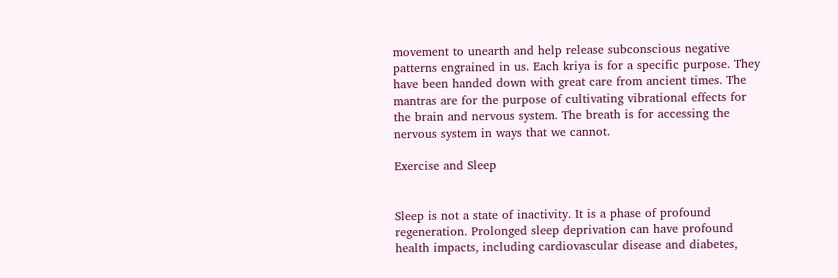movement to unearth and help release subconscious negative patterns engrained in us. Each kriya is for a specific purpose. They have been handed down with great care from ancient times. The mantras are for the purpose of cultivating vibrational effects for the brain and nervous system. The breath is for accessing the nervous system in ways that we cannot.

Exercise and Sleep


Sleep is not a state of inactivity. It is a phase of profound regeneration. Prolonged sleep deprivation can have profound health impacts, including cardiovascular disease and diabetes,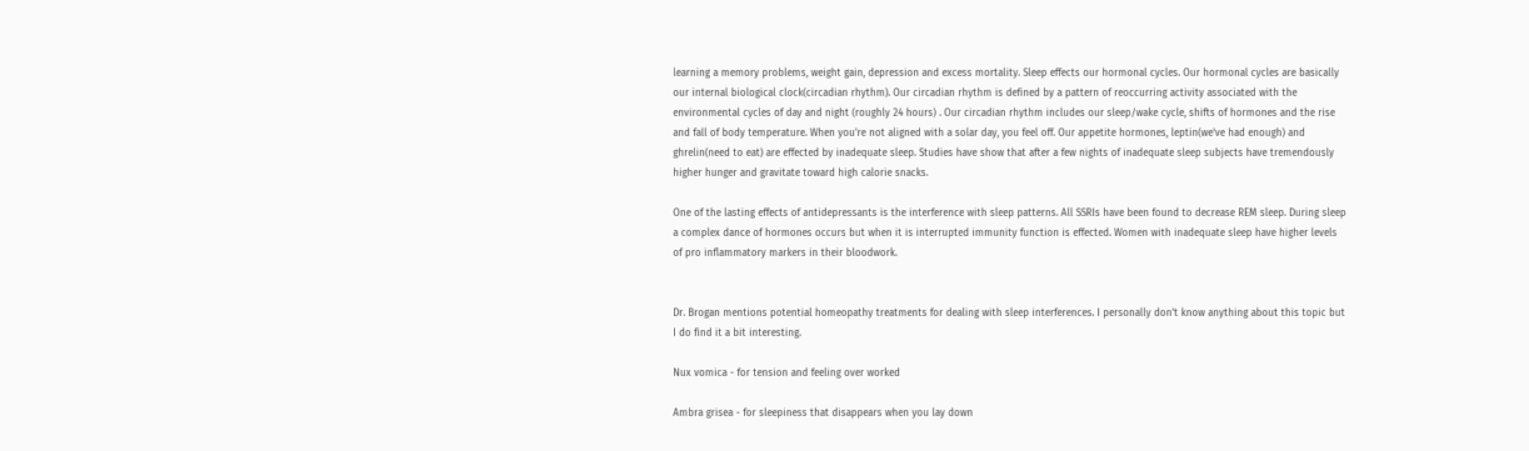learning a memory problems, weight gain, depression and excess mortality. Sleep effects our hormonal cycles. Our hormonal cycles are basically our internal biological clock(circadian rhythm). Our circadian rhythm is defined by a pattern of reoccurring activity associated with the environmental cycles of day and night (roughly 24 hours) . Our circadian rhythm includes our sleep/wake cycle, shifts of hormones and the rise and fall of body temperature. When you're not aligned with a solar day, you feel off. Our appetite hormones, leptin(we've had enough) and ghrelin(need to eat) are effected by inadequate sleep. Studies have show that after a few nights of inadequate sleep subjects have tremendously higher hunger and gravitate toward high calorie snacks.

One of the lasting effects of antidepressants is the interference with sleep patterns. All SSRIs have been found to decrease REM sleep. During sleep a complex dance of hormones occurs but when it is interrupted immunity function is effected. Women with inadequate sleep have higher levels of pro inflammatory markers in their bloodwork.


Dr. Brogan mentions potential homeopathy treatments for dealing with sleep interferences. I personally don't know anything about this topic but I do find it a bit interesting.

Nux vomica - for tension and feeling over worked

Ambra grisea - for sleepiness that disappears when you lay down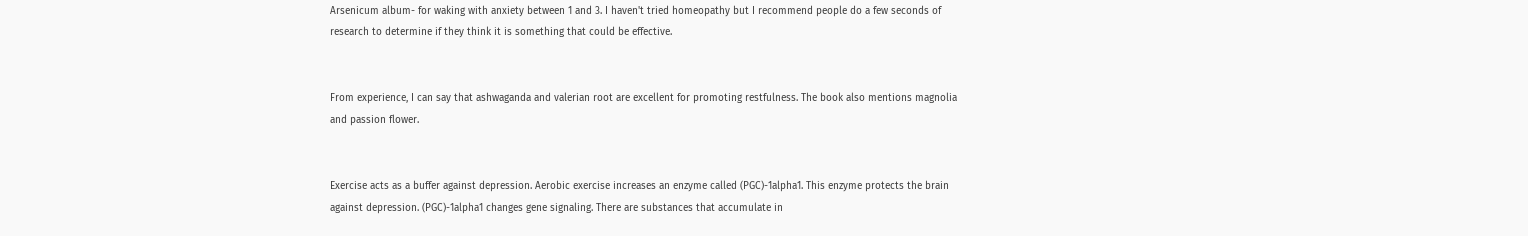Arsenicum album- for waking with anxiety between 1 and 3. I haven't tried homeopathy but I recommend people do a few seconds of research to determine if they think it is something that could be effective.


From experience, I can say that ashwaganda and valerian root are excellent for promoting restfulness. The book also mentions magnolia and passion flower.


Exercise acts as a buffer against depression. Aerobic exercise increases an enzyme called (PGC)-1alpha1. This enzyme protects the brain against depression. (PGC)-1alpha1 changes gene signaling. There are substances that accumulate in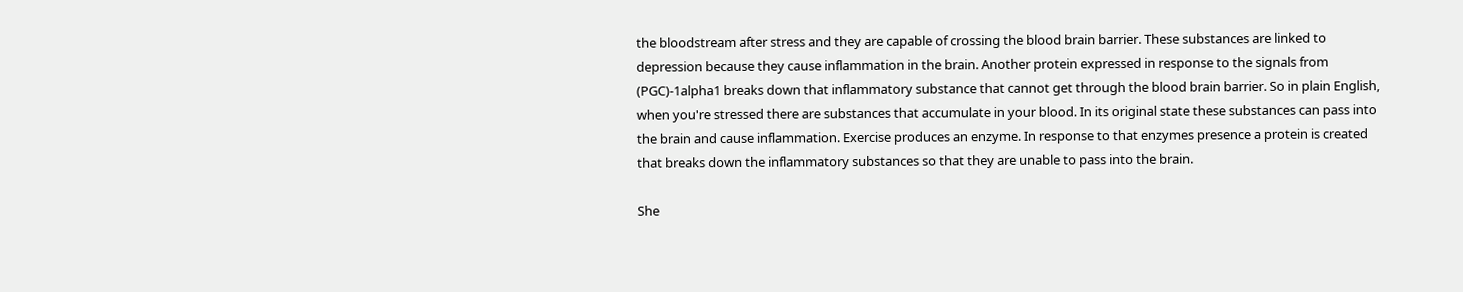the bloodstream after stress and they are capable of crossing the blood brain barrier. These substances are linked to depression because they cause inflammation in the brain. Another protein expressed in response to the signals from (PGC)-1alpha1 breaks down that inflammatory substance that cannot get through the blood brain barrier. So in plain English, when you're stressed there are substances that accumulate in your blood. In its original state these substances can pass into the brain and cause inflammation. Exercise produces an enzyme. In response to that enzymes presence a protein is created that breaks down the inflammatory substances so that they are unable to pass into the brain.

She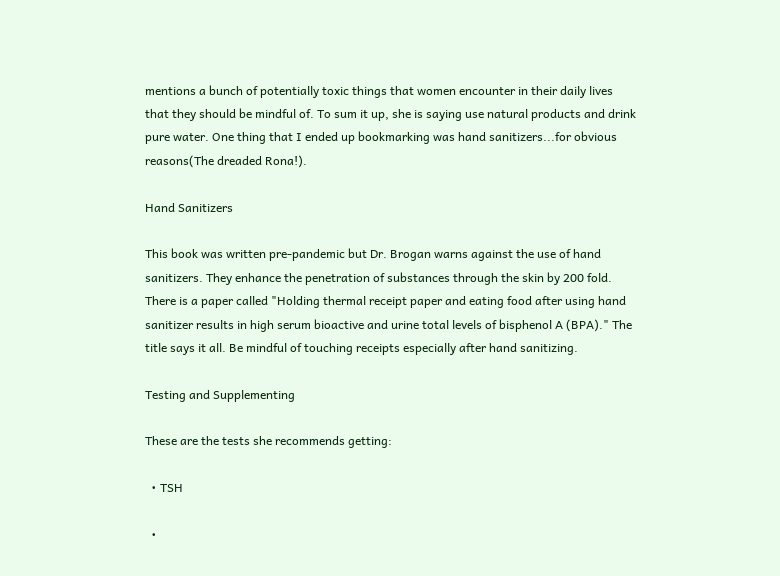mentions a bunch of potentially toxic things that women encounter in their daily lives that they should be mindful of. To sum it up, she is saying use natural products and drink pure water. One thing that I ended up bookmarking was hand sanitizers...for obvious reasons(The dreaded Rona!).

Hand Sanitizers

This book was written pre-pandemic but Dr. Brogan warns against the use of hand sanitizers. They enhance the penetration of substances through the skin by 200 fold. There is a paper called "Holding thermal receipt paper and eating food after using hand sanitizer results in high serum bioactive and urine total levels of bisphenol A (BPA)." The title says it all. Be mindful of touching receipts especially after hand sanitizing.

Testing and Supplementing

These are the tests she recommends getting:

  • TSH

  •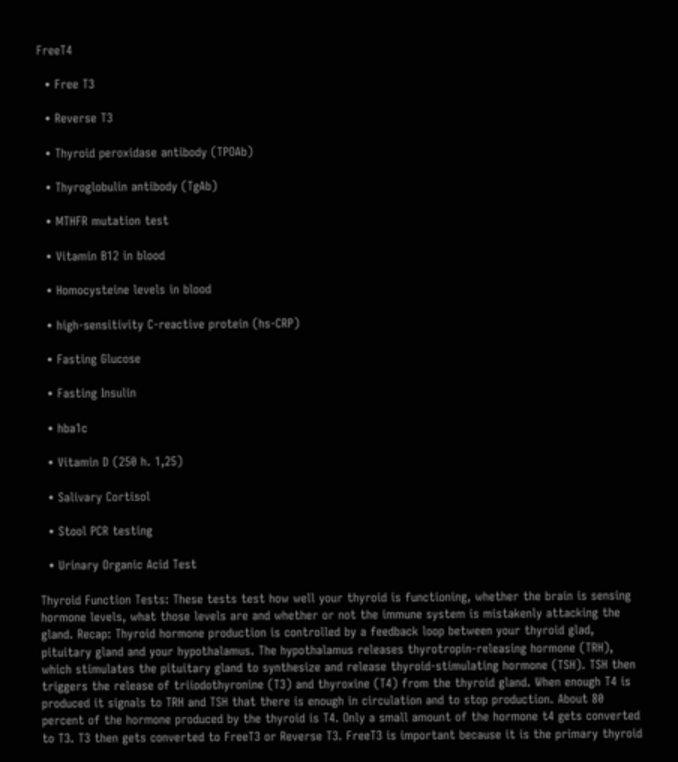FreeT4

  • Free T3

  • Reverse T3

  • Thyroid peroxidase antibody (TPOAb)

  • Thyroglobulin antibody (TgAb)

  • MTHFR mutation test

  • Vitamin B12 in blood

  • Homocysteine levels in blood

  • high-sensitivity C-reactive protein (hs-CRP)

  • Fasting Glucose

  • Fasting Insulin

  • hba1c

  • Vitamin D (250 h. 1,25)

  • Salivary Cortisol

  • Stool PCR testing

  • Urinary Organic Acid Test

Thyroid Function Tests: These tests test how well your thyroid is functioning, whether the brain is sensing hormone levels, what those levels are and whether or not the immune system is mistakenly attacking the gland. Recap: Thyroid hormone production is controlled by a feedback loop between your thyroid glad, pituitary gland and your hypothalamus. The hypothalamus releases thyrotropin-releasing hormone (TRH), which stimulates the pituitary gland to synthesize and release thyroid-stimulating hormone (TSH). TSH then triggers the release of triiodothyronine (T3) and thyroxine (T4) from the thyroid gland. When enough T4 is produced it signals to TRH and TSH that there is enough in circulation and to stop production. About 80 percent of the hormone produced by the thyroid is T4. Only a small amount of the hormone t4 gets converted to T3. T3 then gets converted to FreeT3 or Reverse T3. FreeT3 is important because it is the primary thyroid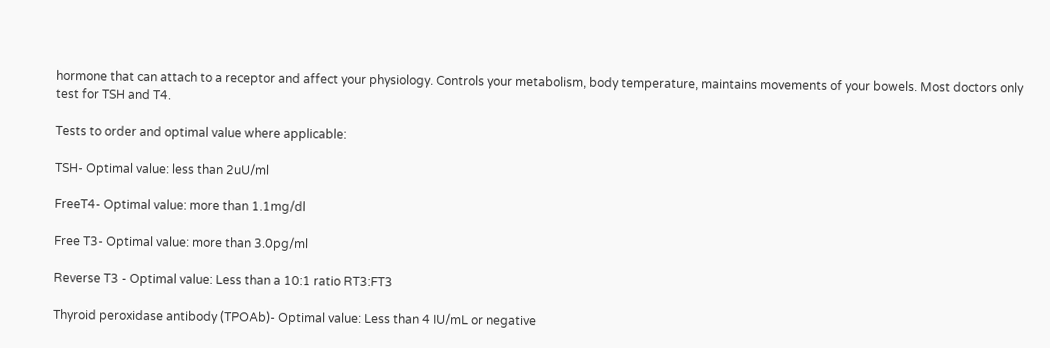hormone that can attach to a receptor and affect your physiology. Controls your metabolism, body temperature, maintains movements of your bowels. Most doctors only test for TSH and T4.

Tests to order and optimal value where applicable:

TSH- Optimal value: less than 2uU/ml

FreeT4- Optimal value: more than 1.1mg/dl

Free T3- Optimal value: more than 3.0pg/ml

Reverse T3 - Optimal value: Less than a 10:1 ratio RT3:FT3

Thyroid peroxidase antibody (TPOAb)- Optimal value: Less than 4 IU/mL or negative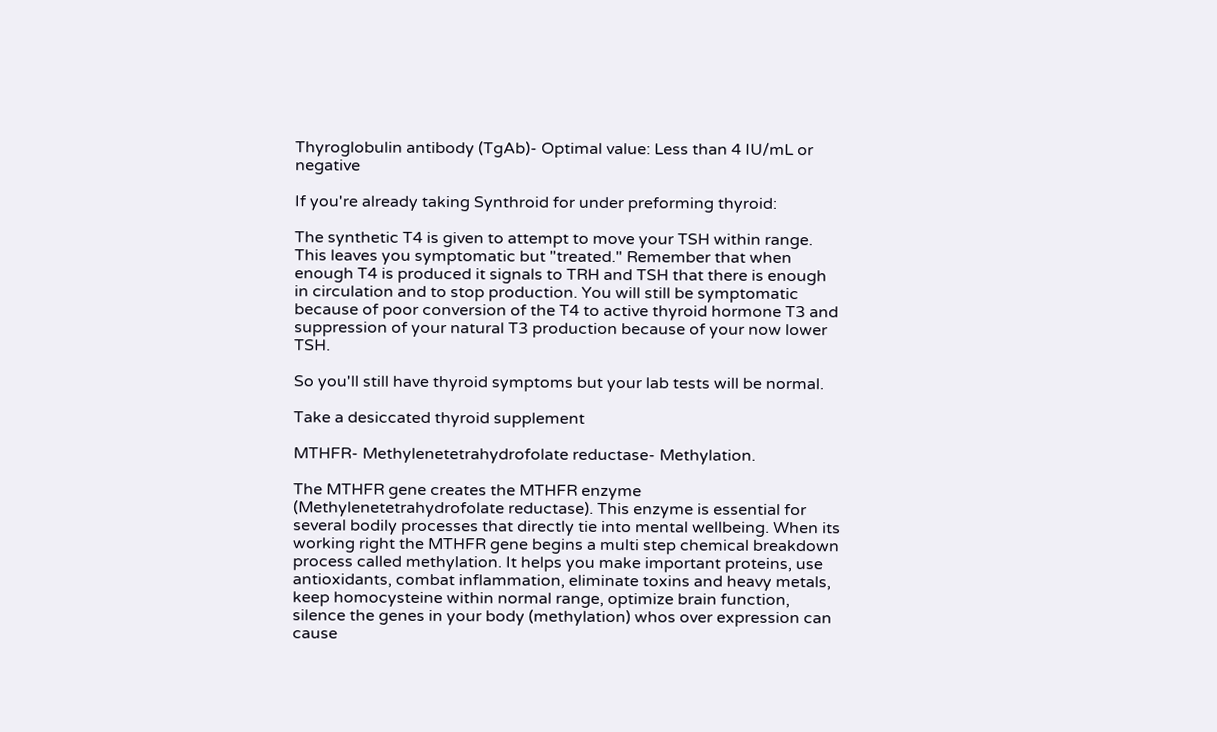Thyroglobulin antibody (TgAb)- Optimal value: Less than 4 IU/mL or negative

If you're already taking Synthroid for under preforming thyroid:

The synthetic T4 is given to attempt to move your TSH within range. This leaves you symptomatic but "treated." Remember that when enough T4 is produced it signals to TRH and TSH that there is enough in circulation and to stop production. You will still be symptomatic because of poor conversion of the T4 to active thyroid hormone T3 and suppression of your natural T3 production because of your now lower TSH.

So you'll still have thyroid symptoms but your lab tests will be normal.

Take a desiccated thyroid supplement

MTHFR- Methylenetetrahydrofolate reductase- Methylation.

The MTHFR gene creates the MTHFR enzyme (Methylenetetrahydrofolate reductase). This enzyme is essential for several bodily processes that directly tie into mental wellbeing. When its working right the MTHFR gene begins a multi step chemical breakdown process called methylation. It helps you make important proteins, use antioxidants, combat inflammation, eliminate toxins and heavy metals, keep homocysteine within normal range, optimize brain function, silence the genes in your body (methylation) whos over expression can cause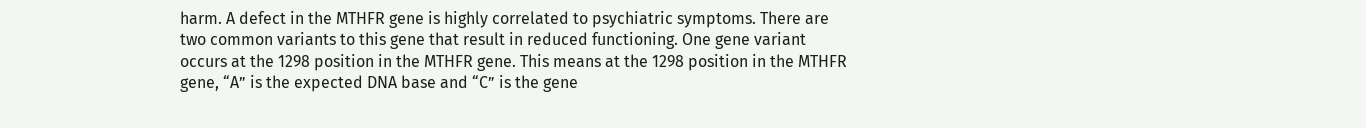harm. A defect in the MTHFR gene is highly correlated to psychiatric symptoms. There are two common variants to this gene that result in reduced functioning. One gene variant occurs at the 1298 position in the MTHFR gene. This means at the 1298 position in the MTHFR gene, “A” is the expected DNA base and “C” is the gene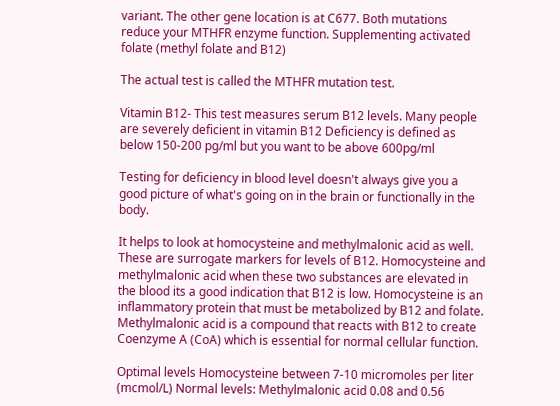variant. The other gene location is at C677. Both mutations reduce your MTHFR enzyme function. Supplementing activated folate (methyl folate and B12)

The actual test is called the MTHFR mutation test.

Vitamin B12- This test measures serum B12 levels. Many people are severely deficient in vitamin B12 Deficiency is defined as below 150-200 pg/ml but you want to be above 600pg/ml

Testing for deficiency in blood level doesn't always give you a good picture of what's going on in the brain or functionally in the body.

It helps to look at homocysteine and methylmalonic acid as well. These are surrogate markers for levels of B12. Homocysteine and methylmalonic acid when these two substances are elevated in the blood its a good indication that B12 is low. Homocysteine is an inflammatory protein that must be metabolized by B12 and folate. Methylmalonic acid is a compound that reacts with B12 to create Coenzyme A (CoA) which is essential for normal cellular function.

Optimal levels Homocysteine between 7-10 micromoles per liter (mcmol/L) Normal levels: Methylmalonic acid 0.08 and 0.56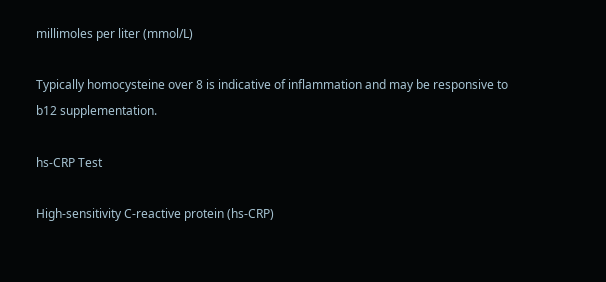millimoles per liter (mmol/L)

Typically homocysteine over 8 is indicative of inflammation and may be responsive to b12 supplementation.

hs-CRP Test

High-sensitivity C-reactive protein (hs-CRP)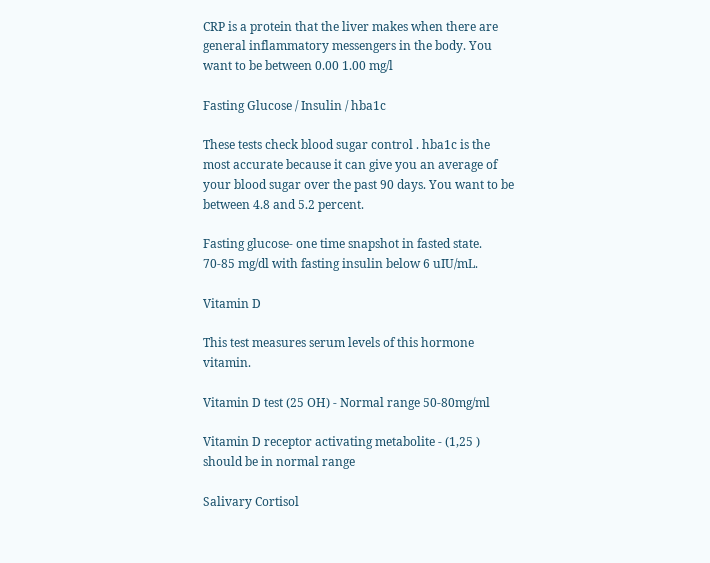CRP is a protein that the liver makes when there are general inflammatory messengers in the body. You want to be between 0.00 1.00 mg/l

Fasting Glucose / Insulin / hba1c

These tests check blood sugar control . hba1c is the most accurate because it can give you an average of your blood sugar over the past 90 days. You want to be between 4.8 and 5.2 percent.

Fasting glucose- one time snapshot in fasted state. 70-85 mg/dl with fasting insulin below 6 uIU/mL.

Vitamin D

This test measures serum levels of this hormone vitamin.

Vitamin D test (25 OH) - Normal range 50-80mg/ml

Vitamin D receptor activating metabolite - (1,25 ) should be in normal range

Salivary Cortisol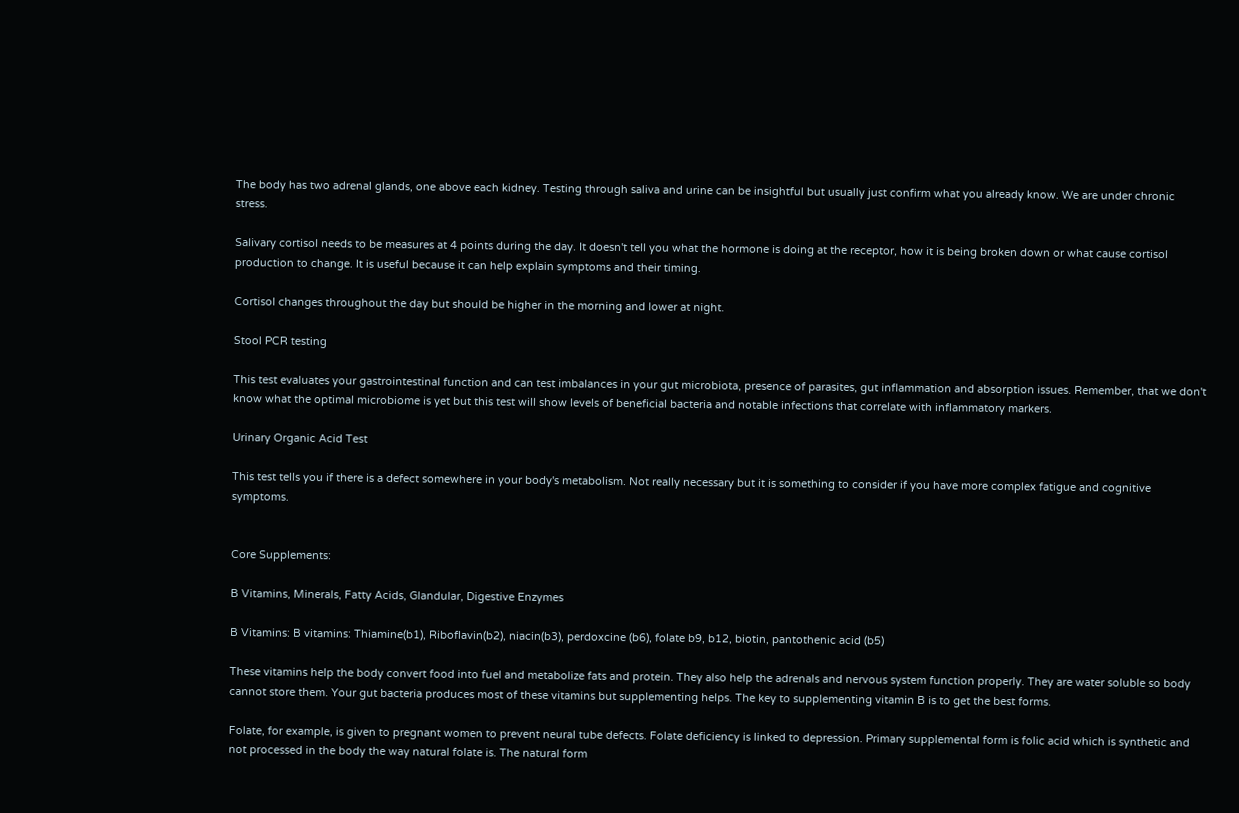The body has two adrenal glands, one above each kidney. Testing through saliva and urine can be insightful but usually just confirm what you already know. We are under chronic stress.

Salivary cortisol needs to be measures at 4 points during the day. It doesn't tell you what the hormone is doing at the receptor, how it is being broken down or what cause cortisol production to change. It is useful because it can help explain symptoms and their timing.

Cortisol changes throughout the day but should be higher in the morning and lower at night.

Stool PCR testing

This test evaluates your gastrointestinal function and can test imbalances in your gut microbiota, presence of parasites, gut inflammation and absorption issues. Remember, that we don't know what the optimal microbiome is yet but this test will show levels of beneficial bacteria and notable infections that correlate with inflammatory markers.

Urinary Organic Acid Test

This test tells you if there is a defect somewhere in your body's metabolism. Not really necessary but it is something to consider if you have more complex fatigue and cognitive symptoms.


Core Supplements:

B Vitamins, Minerals, Fatty Acids, Glandular, Digestive Enzymes

B Vitamins: B vitamins: Thiamine(b1), Riboflavin(b2), niacin(b3), perdoxcine (b6), folate b9, b12, biotin, pantothenic acid (b5)

These vitamins help the body convert food into fuel and metabolize fats and protein. They also help the adrenals and nervous system function properly. They are water soluble so body cannot store them. Your gut bacteria produces most of these vitamins but supplementing helps. The key to supplementing vitamin B is to get the best forms.

Folate, for example, is given to pregnant women to prevent neural tube defects. Folate deficiency is linked to depression. Primary supplemental form is folic acid which is synthetic and not processed in the body the way natural folate is. The natural form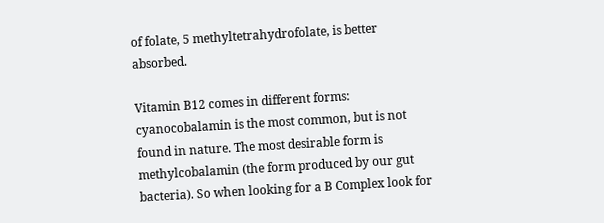of folate, 5 methyltetrahydrofolate, is better absorbed.

Vitamin B12 comes in different forms: cyanocobalamin is the most common, but is not found in nature. The most desirable form is methylcobalamin (the form produced by our gut bacteria). So when looking for a B Complex look for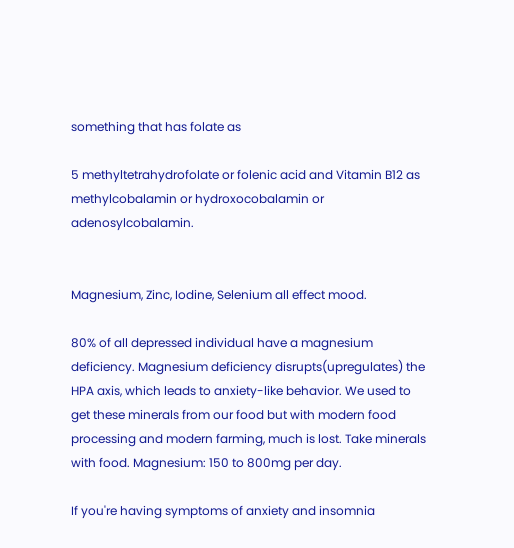something that has folate as

5 methyltetrahydrofolate or folenic acid and Vitamin B12 as methylcobalamin or hydroxocobalamin or adenosylcobalamin.


Magnesium, Zinc, Iodine, Selenium all effect mood.

80% of all depressed individual have a magnesium deficiency. Magnesium deficiency disrupts(upregulates) the HPA axis, which leads to anxiety-like behavior. We used to get these minerals from our food but with modern food processing and modern farming, much is lost. Take minerals with food. Magnesium: 150 to 800mg per day.

If you're having symptoms of anxiety and insomnia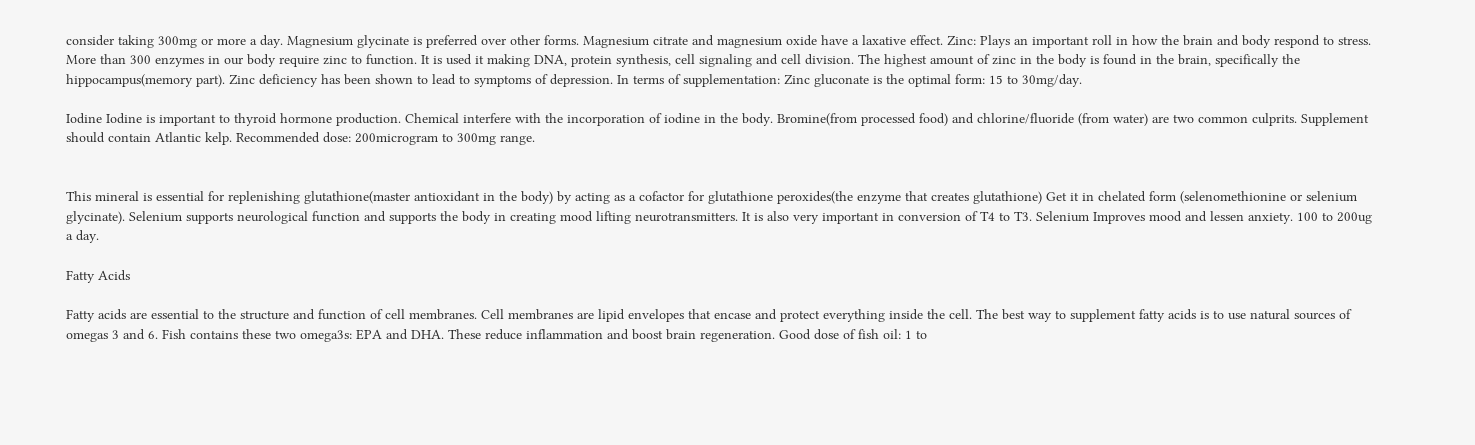consider taking 300mg or more a day. Magnesium glycinate is preferred over other forms. Magnesium citrate and magnesium oxide have a laxative effect. Zinc: Plays an important roll in how the brain and body respond to stress. More than 300 enzymes in our body require zinc to function. It is used it making DNA, protein synthesis, cell signaling and cell division. The highest amount of zinc in the body is found in the brain, specifically the hippocampus(memory part). Zinc deficiency has been shown to lead to symptoms of depression. In terms of supplementation: Zinc gluconate is the optimal form: 15 to 30mg/day.

Iodine Iodine is important to thyroid hormone production. Chemical interfere with the incorporation of iodine in the body. Bromine(from processed food) and chlorine/fluoride (from water) are two common culprits. Supplement should contain Atlantic kelp. Recommended dose: 200microgram to 300mg range.


This mineral is essential for replenishing glutathione(master antioxidant in the body) by acting as a cofactor for glutathione peroxides(the enzyme that creates glutathione) Get it in chelated form (selenomethionine or selenium glycinate). Selenium supports neurological function and supports the body in creating mood lifting neurotransmitters. It is also very important in conversion of T4 to T3. Selenium Improves mood and lessen anxiety. 100 to 200ug a day.

Fatty Acids

Fatty acids are essential to the structure and function of cell membranes. Cell membranes are lipid envelopes that encase and protect everything inside the cell. The best way to supplement fatty acids is to use natural sources of omegas 3 and 6. Fish contains these two omega3s: EPA and DHA. These reduce inflammation and boost brain regeneration. Good dose of fish oil: 1 to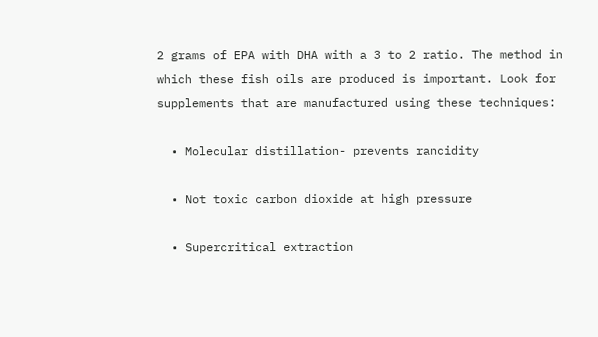2 grams of EPA with DHA with a 3 to 2 ratio. The method in which these fish oils are produced is important. Look for supplements that are manufactured using these techniques:

  • Molecular distillation- prevents rancidity

  • Not toxic carbon dioxide at high pressure

  • Supercritical extraction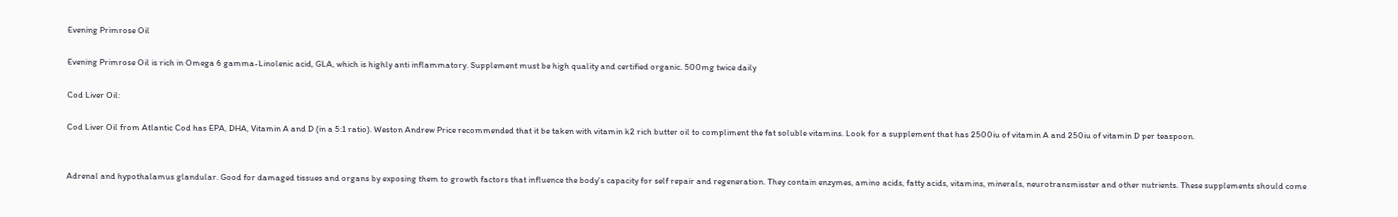Evening Primrose Oil

Evening Primrose Oil is rich in Omega 6 gamma-Linolenic acid, GLA, which is highly anti inflammatory. Supplement must be high quality and certified organic. 500mg twice daily

Cod Liver Oil:

Cod Liver Oil from Atlantic Cod has EPA, DHA, Vitamin A and D (in a 5:1 ratio). Weston Andrew Price recommended that it be taken with vitamin k2 rich butter oil to compliment the fat soluble vitamins. Look for a supplement that has 2500iu of vitamin A and 250iu of vitamin D per teaspoon.


Adrenal and hypothalamus glandular. Good for damaged tissues and organs by exposing them to growth factors that influence the body's capacity for self repair and regeneration. They contain enzymes, amino acids, fatty acids, vitamins, minerals, neurotransmisster and other nutrients. These supplements should come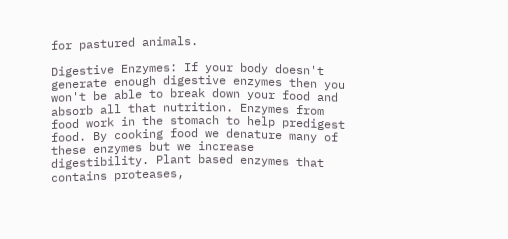for pastured animals.

Digestive Enzymes: If your body doesn't generate enough digestive enzymes then you won't be able to break down your food and absorb all that nutrition. Enzymes from food work in the stomach to help predigest food. By cooking food we denature many of these enzymes but we increase digestibility. Plant based enzymes that contains proteases,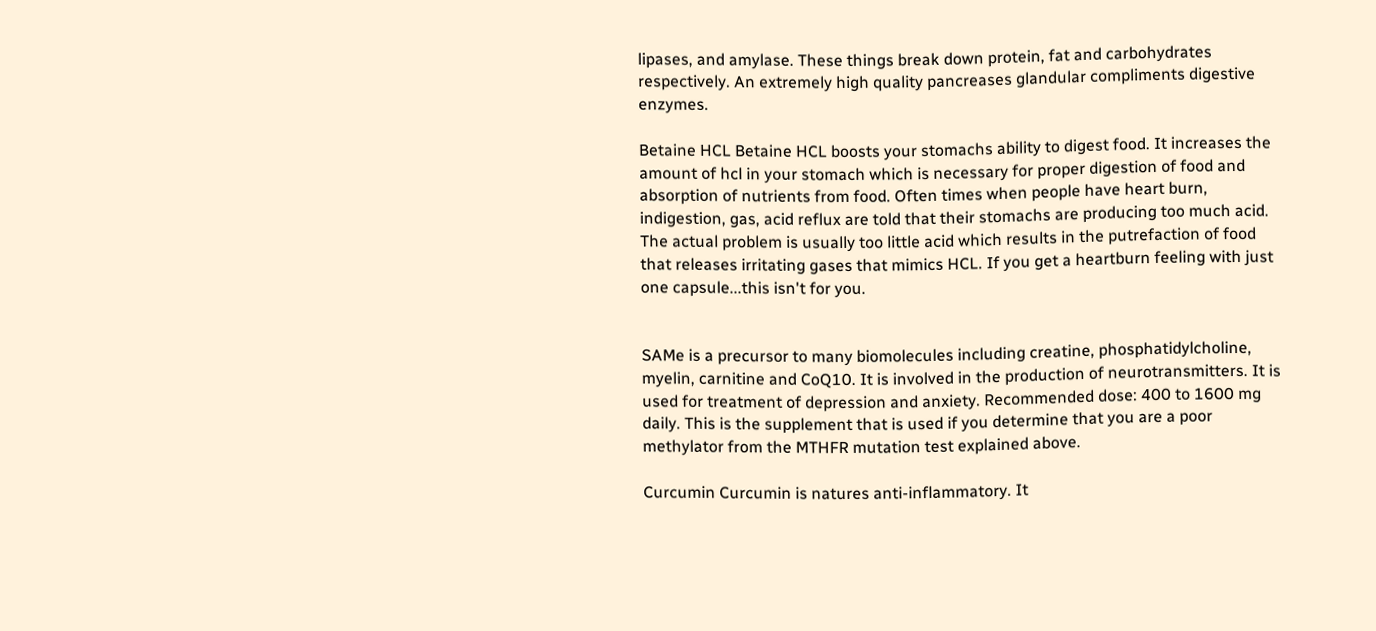lipases, and amylase. These things break down protein, fat and carbohydrates respectively. An extremely high quality pancreases glandular compliments digestive enzymes.

Betaine HCL Betaine HCL boosts your stomachs ability to digest food. It increases the amount of hcl in your stomach which is necessary for proper digestion of food and absorption of nutrients from food. Often times when people have heart burn, indigestion, gas, acid reflux are told that their stomachs are producing too much acid. The actual problem is usually too little acid which results in the putrefaction of food that releases irritating gases that mimics HCL. If you get a heartburn feeling with just one capsule...this isn't for you.


SAMe is a precursor to many biomolecules including creatine, phosphatidylcholine, myelin, carnitine and CoQ10. It is involved in the production of neurotransmitters. It is used for treatment of depression and anxiety. Recommended dose: 400 to 1600 mg daily. This is the supplement that is used if you determine that you are a poor methylator from the MTHFR mutation test explained above.

Curcumin Curcumin is natures anti-inflammatory. It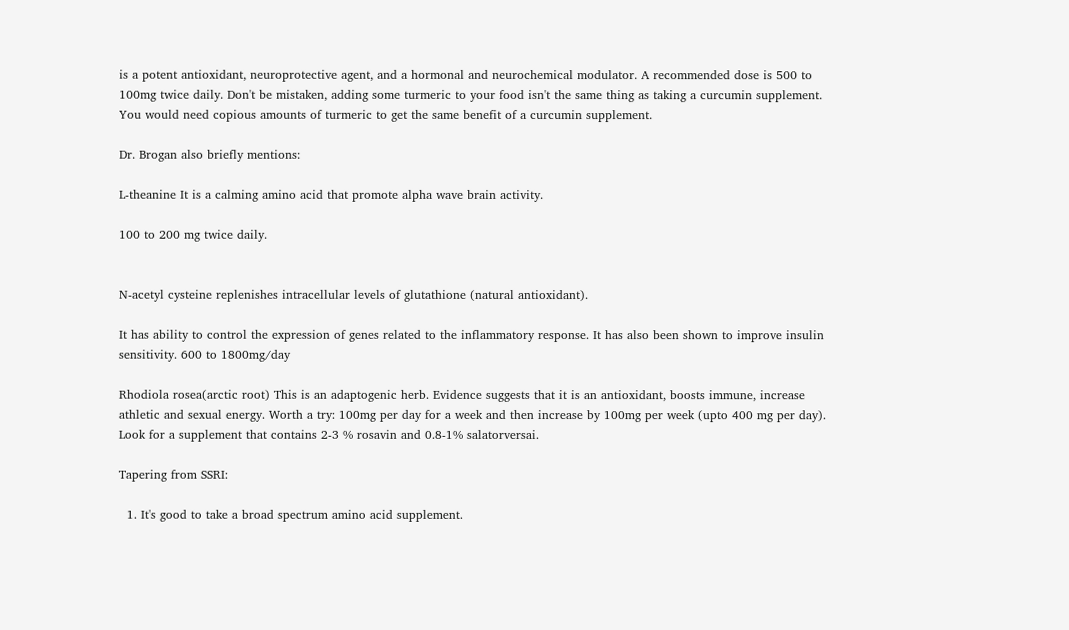is a potent antioxidant, neuroprotective agent, and a hormonal and neurochemical modulator. A recommended dose is 500 to 100mg twice daily. Don't be mistaken, adding some turmeric to your food isn't the same thing as taking a curcumin supplement. You would need copious amounts of turmeric to get the same benefit of a curcumin supplement.

Dr. Brogan also briefly mentions:

L-theanine It is a calming amino acid that promote alpha wave brain activity.

100 to 200 mg twice daily.


N-acetyl cysteine replenishes intracellular levels of glutathione (natural antioxidant).

It has ability to control the expression of genes related to the inflammatory response. It has also been shown to improve insulin sensitivity. 600 to 1800mg/day

Rhodiola rosea(arctic root) This is an adaptogenic herb. Evidence suggests that it is an antioxidant, boosts immune, increase athletic and sexual energy. Worth a try: 100mg per day for a week and then increase by 100mg per week (upto 400 mg per day). Look for a supplement that contains 2-3 % rosavin and 0.8-1% salatorversai.

Tapering from SSRI:

  1. It's good to take a broad spectrum amino acid supplement.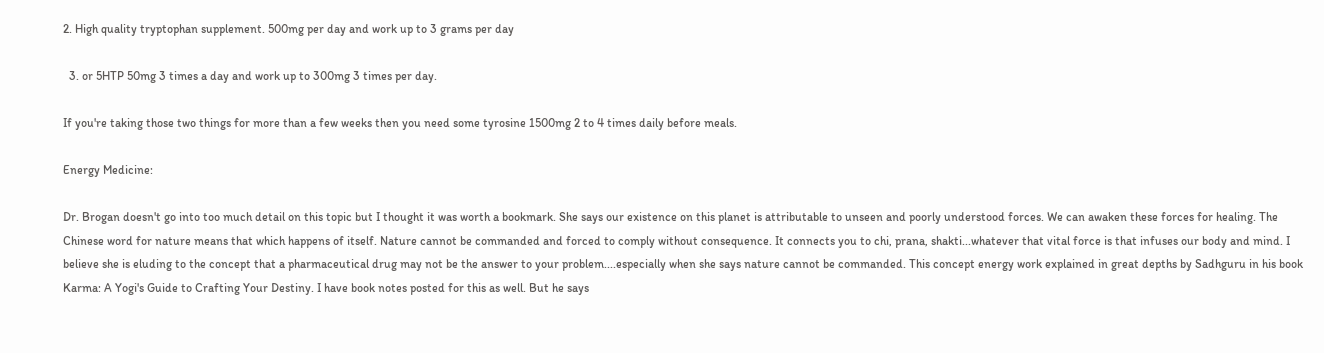2. High quality tryptophan supplement. 500mg per day and work up to 3 grams per day

  3. or 5HTP 50mg 3 times a day and work up to 300mg 3 times per day.

If you're taking those two things for more than a few weeks then you need some tyrosine 1500mg 2 to 4 times daily before meals.

Energy Medicine:

Dr. Brogan doesn't go into too much detail on this topic but I thought it was worth a bookmark. She says our existence on this planet is attributable to unseen and poorly understood forces. We can awaken these forces for healing. The Chinese word for nature means that which happens of itself. Nature cannot be commanded and forced to comply without consequence. It connects you to chi, prana, shakti...whatever that vital force is that infuses our body and mind. I believe she is eluding to the concept that a pharmaceutical drug may not be the answer to your problem....especially when she says nature cannot be commanded. This concept energy work explained in great depths by Sadhguru in his book Karma: A Yogi's Guide to Crafting Your Destiny. I have book notes posted for this as well. But he says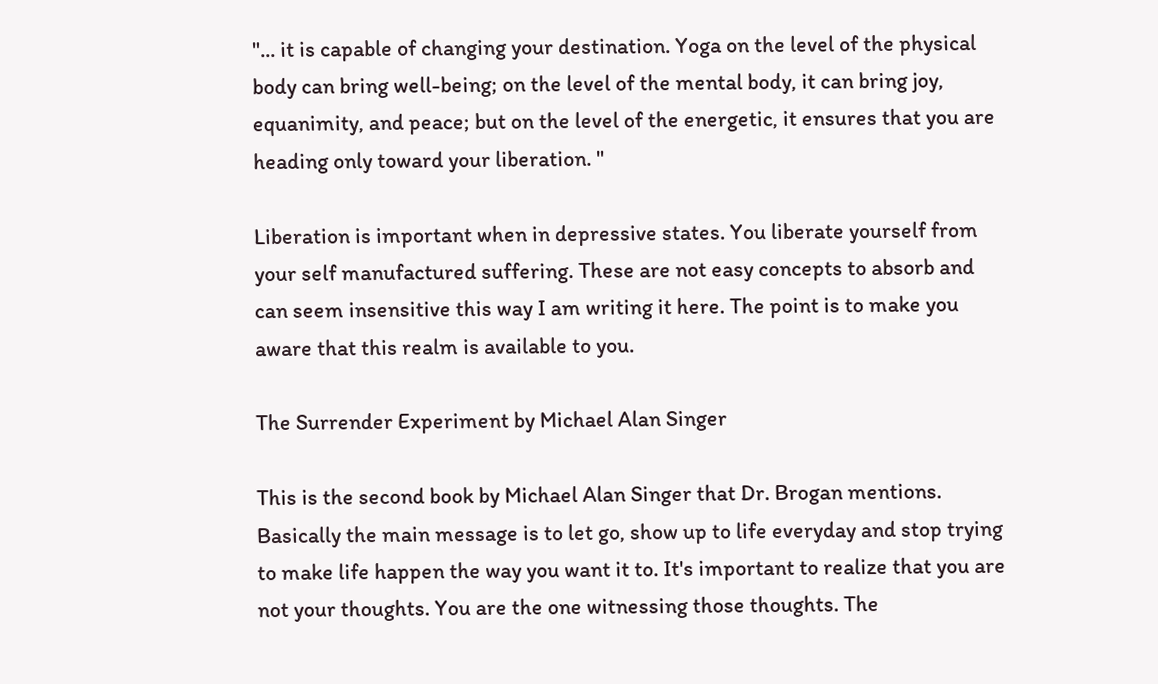"... it is capable of changing your destination. Yoga on the level of the physical body can bring well-being; on the level of the mental body, it can bring joy, equanimity, and peace; but on the level of the energetic, it ensures that you are heading only toward your liberation. "

Liberation is important when in depressive states. You liberate yourself from your self manufactured suffering. These are not easy concepts to absorb and can seem insensitive this way I am writing it here. The point is to make you aware that this realm is available to you.

The Surrender Experiment by Michael Alan Singer

This is the second book by Michael Alan Singer that Dr. Brogan mentions. Basically the main message is to let go, show up to life everyday and stop trying to make life happen the way you want it to. It's important to realize that you are not your thoughts. You are the one witnessing those thoughts. The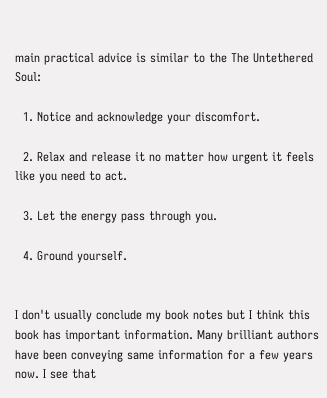main practical advice is similar to the The Untethered Soul:

  1. Notice and acknowledge your discomfort.

  2. Relax and release it no matter how urgent it feels like you need to act.

  3. Let the energy pass through you.

  4. Ground yourself.


I don't usually conclude my book notes but I think this book has important information. Many brilliant authors have been conveying same information for a few years now. I see that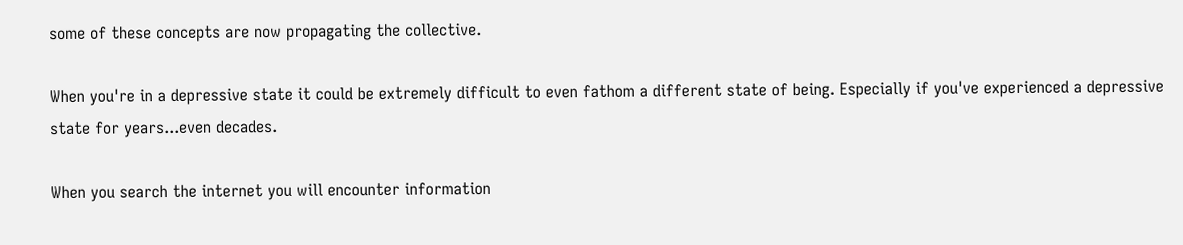some of these concepts are now propagating the collective.

When you're in a depressive state it could be extremely difficult to even fathom a different state of being. Especially if you've experienced a depressive state for years...even decades.

When you search the internet you will encounter information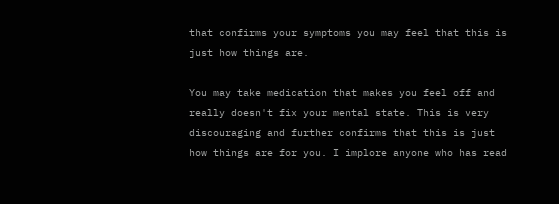that confirms your symptoms you may feel that this is just how things are.

You may take medication that makes you feel off and really doesn't fix your mental state. This is very discouraging and further confirms that this is just how things are for you. I implore anyone who has read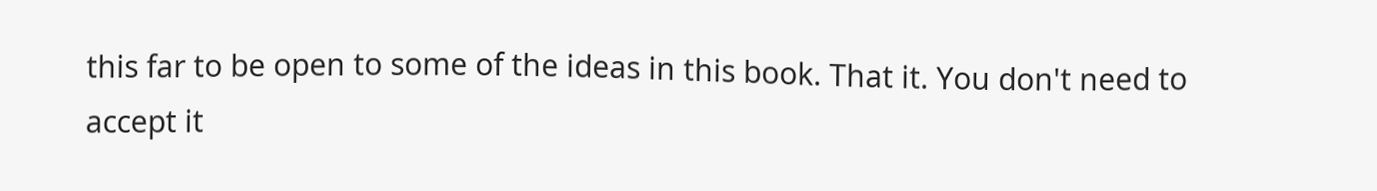this far to be open to some of the ideas in this book. That it. You don't need to accept it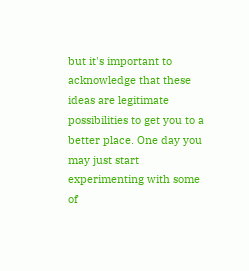but it's important to acknowledge that these ideas are legitimate possibilities to get you to a better place. One day you may just start experimenting with some of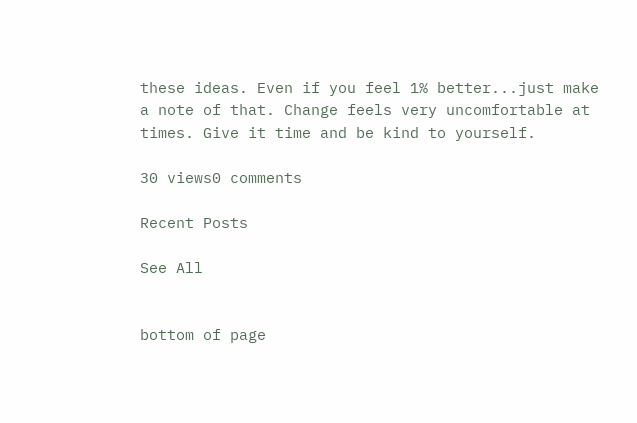these ideas. Even if you feel 1% better...just make a note of that. Change feels very uncomfortable at times. Give it time and be kind to yourself.

30 views0 comments

Recent Posts

See All


bottom of page